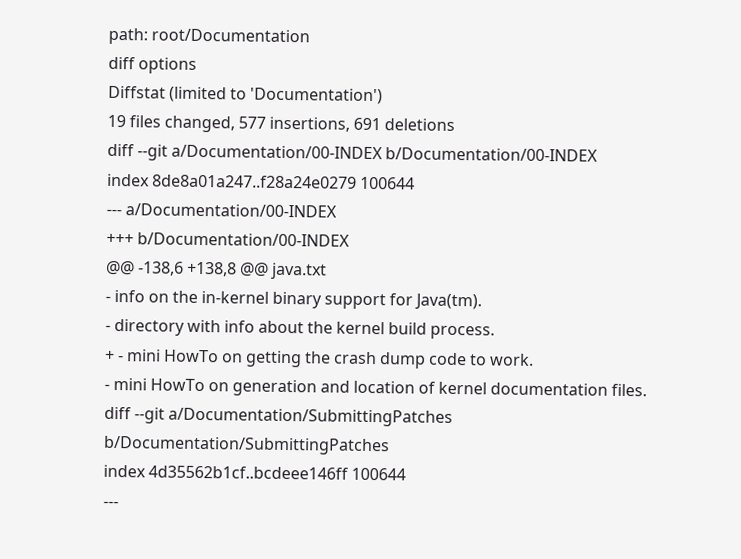path: root/Documentation
diff options
Diffstat (limited to 'Documentation')
19 files changed, 577 insertions, 691 deletions
diff --git a/Documentation/00-INDEX b/Documentation/00-INDEX
index 8de8a01a247..f28a24e0279 100644
--- a/Documentation/00-INDEX
+++ b/Documentation/00-INDEX
@@ -138,6 +138,8 @@ java.txt
- info on the in-kernel binary support for Java(tm).
- directory with info about the kernel build process.
+ - mini HowTo on getting the crash dump code to work.
- mini HowTo on generation and location of kernel documentation files.
diff --git a/Documentation/SubmittingPatches b/Documentation/SubmittingPatches
index 4d35562b1cf..bcdeee146ff 100644
---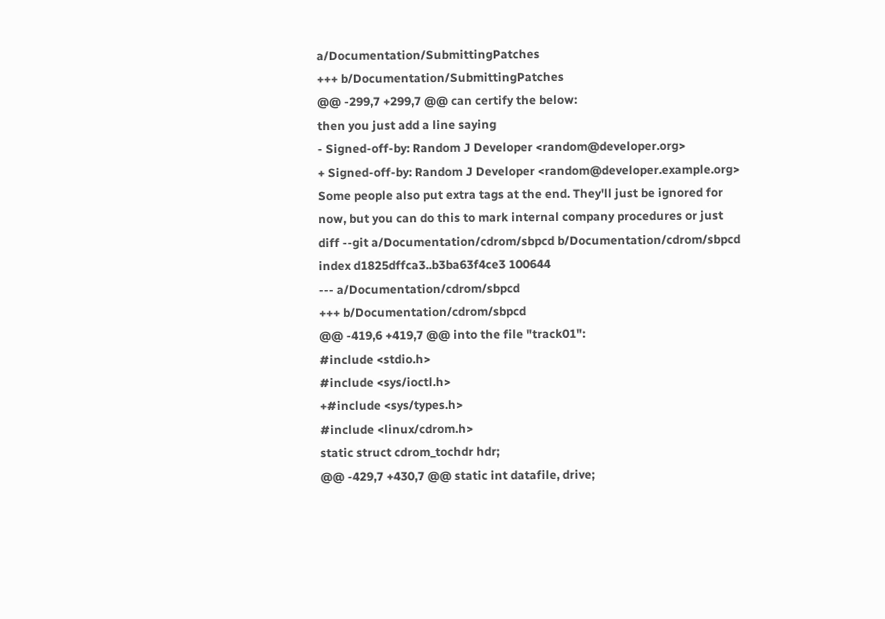a/Documentation/SubmittingPatches
+++ b/Documentation/SubmittingPatches
@@ -299,7 +299,7 @@ can certify the below:
then you just add a line saying
- Signed-off-by: Random J Developer <random@developer.org>
+ Signed-off-by: Random J Developer <random@developer.example.org>
Some people also put extra tags at the end. They'll just be ignored for
now, but you can do this to mark internal company procedures or just
diff --git a/Documentation/cdrom/sbpcd b/Documentation/cdrom/sbpcd
index d1825dffca3..b3ba63f4ce3 100644
--- a/Documentation/cdrom/sbpcd
+++ b/Documentation/cdrom/sbpcd
@@ -419,6 +419,7 @@ into the file "track01":
#include <stdio.h>
#include <sys/ioctl.h>
+#include <sys/types.h>
#include <linux/cdrom.h>
static struct cdrom_tochdr hdr;
@@ -429,7 +430,7 @@ static int datafile, drive;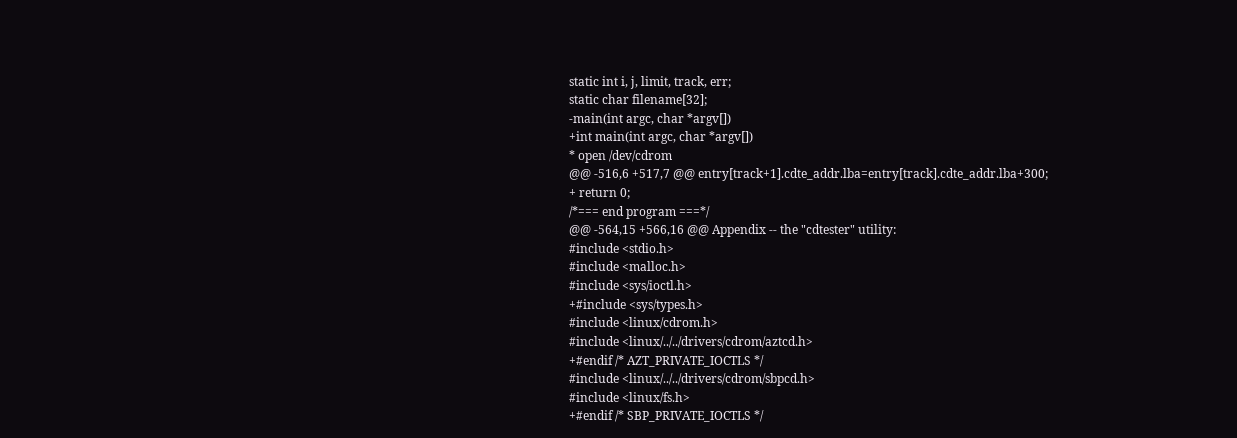static int i, j, limit, track, err;
static char filename[32];
-main(int argc, char *argv[])
+int main(int argc, char *argv[])
* open /dev/cdrom
@@ -516,6 +517,7 @@ entry[track+1].cdte_addr.lba=entry[track].cdte_addr.lba+300;
+ return 0;
/*=== end program ===*/
@@ -564,15 +566,16 @@ Appendix -- the "cdtester" utility:
#include <stdio.h>
#include <malloc.h>
#include <sys/ioctl.h>
+#include <sys/types.h>
#include <linux/cdrom.h>
#include <linux/../../drivers/cdrom/aztcd.h>
+#endif /* AZT_PRIVATE_IOCTLS */
#include <linux/../../drivers/cdrom/sbpcd.h>
#include <linux/fs.h>
+#endif /* SBP_PRIVATE_IOCTLS */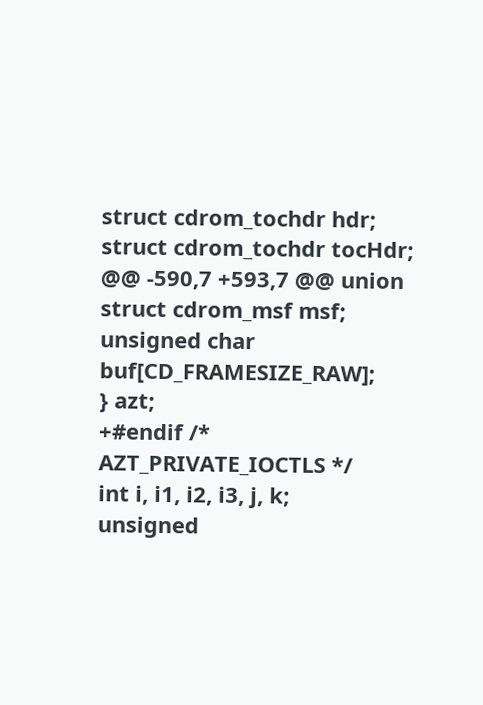struct cdrom_tochdr hdr;
struct cdrom_tochdr tocHdr;
@@ -590,7 +593,7 @@ union
struct cdrom_msf msf;
unsigned char buf[CD_FRAMESIZE_RAW];
} azt;
+#endif /* AZT_PRIVATE_IOCTLS */
int i, i1, i2, i3, j, k;
unsigned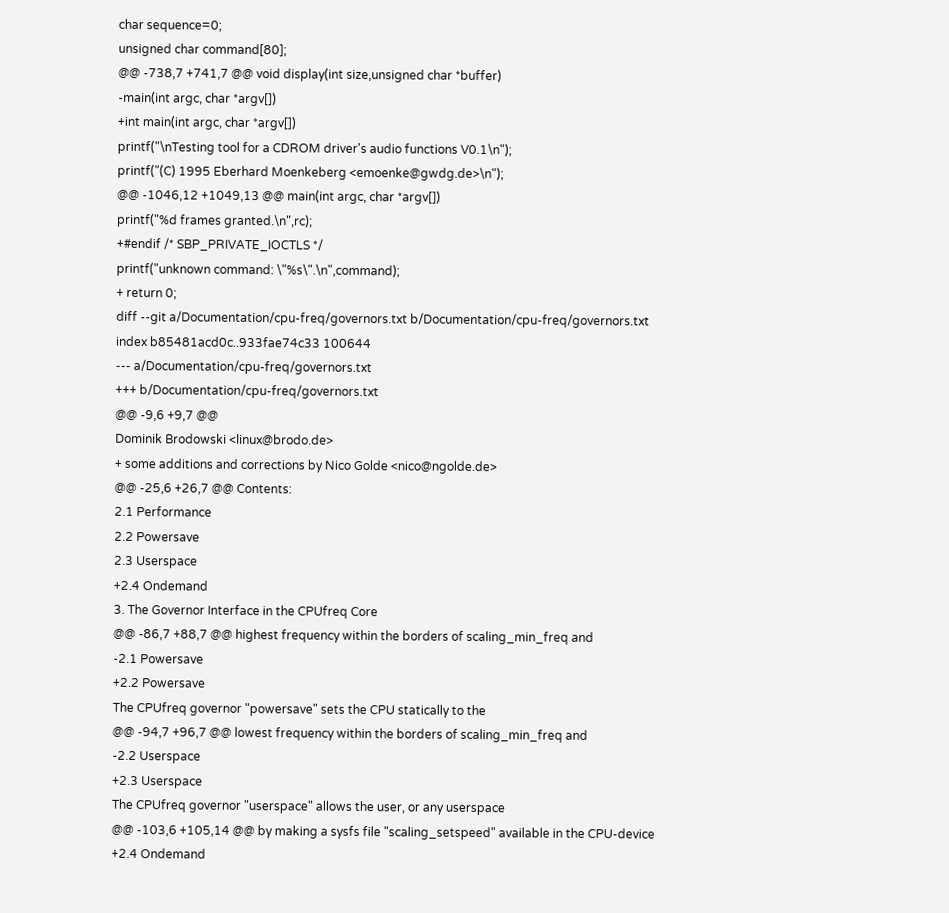char sequence=0;
unsigned char command[80];
@@ -738,7 +741,7 @@ void display(int size,unsigned char *buffer)
-main(int argc, char *argv[])
+int main(int argc, char *argv[])
printf("\nTesting tool for a CDROM driver's audio functions V0.1\n");
printf("(C) 1995 Eberhard Moenkeberg <emoenke@gwdg.de>\n");
@@ -1046,12 +1049,13 @@ main(int argc, char *argv[])
printf("%d frames granted.\n",rc);
+#endif /* SBP_PRIVATE_IOCTLS */
printf("unknown command: \"%s\".\n",command);
+ return 0;
diff --git a/Documentation/cpu-freq/governors.txt b/Documentation/cpu-freq/governors.txt
index b85481acd0c..933fae74c33 100644
--- a/Documentation/cpu-freq/governors.txt
+++ b/Documentation/cpu-freq/governors.txt
@@ -9,6 +9,7 @@
Dominik Brodowski <linux@brodo.de>
+ some additions and corrections by Nico Golde <nico@ngolde.de>
@@ -25,6 +26,7 @@ Contents:
2.1 Performance
2.2 Powersave
2.3 Userspace
+2.4 Ondemand
3. The Governor Interface in the CPUfreq Core
@@ -86,7 +88,7 @@ highest frequency within the borders of scaling_min_freq and
-2.1 Powersave
+2.2 Powersave
The CPUfreq governor "powersave" sets the CPU statically to the
@@ -94,7 +96,7 @@ lowest frequency within the borders of scaling_min_freq and
-2.2 Userspace
+2.3 Userspace
The CPUfreq governor "userspace" allows the user, or any userspace
@@ -103,6 +105,14 @@ by making a sysfs file "scaling_setspeed" available in the CPU-device
+2.4 Ondemand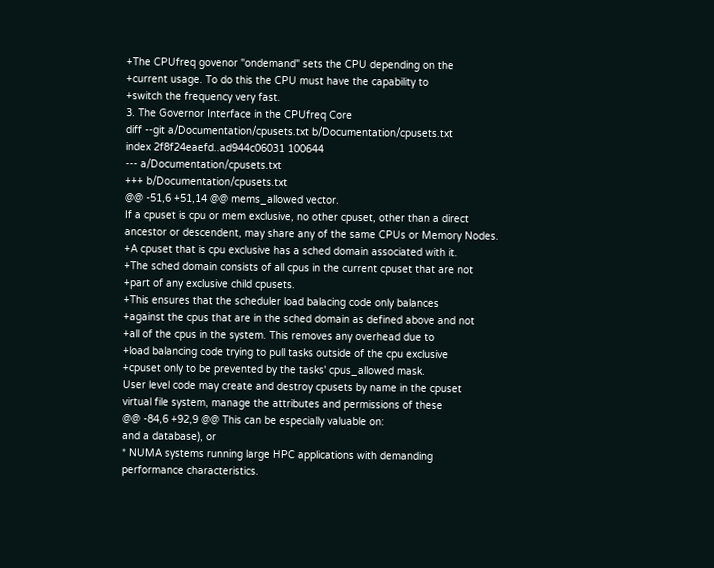+The CPUfreq govenor "ondemand" sets the CPU depending on the
+current usage. To do this the CPU must have the capability to
+switch the frequency very fast.
3. The Governor Interface in the CPUfreq Core
diff --git a/Documentation/cpusets.txt b/Documentation/cpusets.txt
index 2f8f24eaefd..ad944c06031 100644
--- a/Documentation/cpusets.txt
+++ b/Documentation/cpusets.txt
@@ -51,6 +51,14 @@ mems_allowed vector.
If a cpuset is cpu or mem exclusive, no other cpuset, other than a direct
ancestor or descendent, may share any of the same CPUs or Memory Nodes.
+A cpuset that is cpu exclusive has a sched domain associated with it.
+The sched domain consists of all cpus in the current cpuset that are not
+part of any exclusive child cpusets.
+This ensures that the scheduler load balacing code only balances
+against the cpus that are in the sched domain as defined above and not
+all of the cpus in the system. This removes any overhead due to
+load balancing code trying to pull tasks outside of the cpu exclusive
+cpuset only to be prevented by the tasks' cpus_allowed mask.
User level code may create and destroy cpusets by name in the cpuset
virtual file system, manage the attributes and permissions of these
@@ -84,6 +92,9 @@ This can be especially valuable on:
and a database), or
* NUMA systems running large HPC applications with demanding
performance characteristics.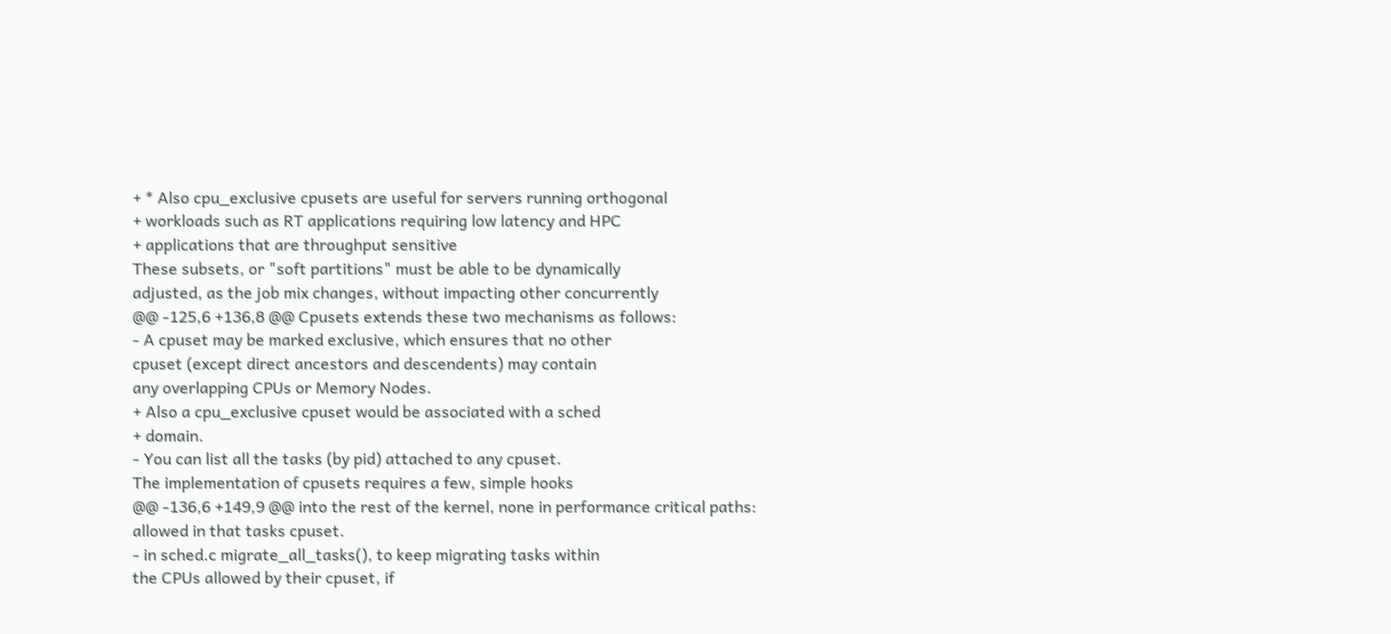+ * Also cpu_exclusive cpusets are useful for servers running orthogonal
+ workloads such as RT applications requiring low latency and HPC
+ applications that are throughput sensitive
These subsets, or "soft partitions" must be able to be dynamically
adjusted, as the job mix changes, without impacting other concurrently
@@ -125,6 +136,8 @@ Cpusets extends these two mechanisms as follows:
- A cpuset may be marked exclusive, which ensures that no other
cpuset (except direct ancestors and descendents) may contain
any overlapping CPUs or Memory Nodes.
+ Also a cpu_exclusive cpuset would be associated with a sched
+ domain.
- You can list all the tasks (by pid) attached to any cpuset.
The implementation of cpusets requires a few, simple hooks
@@ -136,6 +149,9 @@ into the rest of the kernel, none in performance critical paths:
allowed in that tasks cpuset.
- in sched.c migrate_all_tasks(), to keep migrating tasks within
the CPUs allowed by their cpuset, if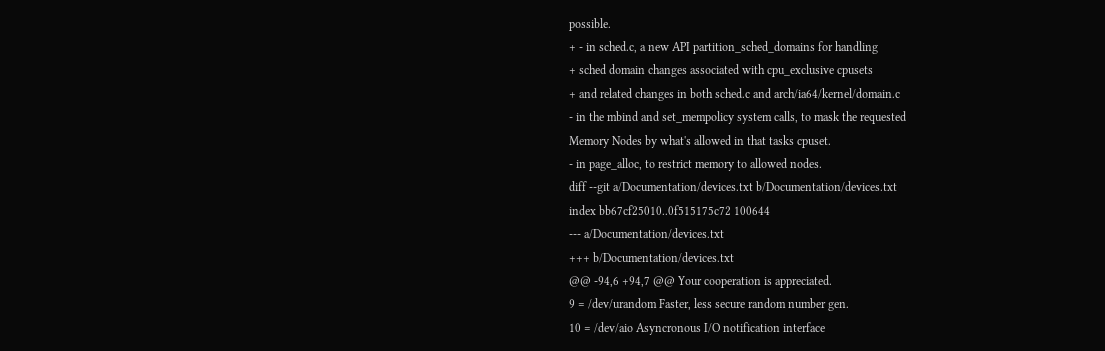possible.
+ - in sched.c, a new API partition_sched_domains for handling
+ sched domain changes associated with cpu_exclusive cpusets
+ and related changes in both sched.c and arch/ia64/kernel/domain.c
- in the mbind and set_mempolicy system calls, to mask the requested
Memory Nodes by what's allowed in that tasks cpuset.
- in page_alloc, to restrict memory to allowed nodes.
diff --git a/Documentation/devices.txt b/Documentation/devices.txt
index bb67cf25010..0f515175c72 100644
--- a/Documentation/devices.txt
+++ b/Documentation/devices.txt
@@ -94,6 +94,7 @@ Your cooperation is appreciated.
9 = /dev/urandom Faster, less secure random number gen.
10 = /dev/aio Asyncronous I/O notification interface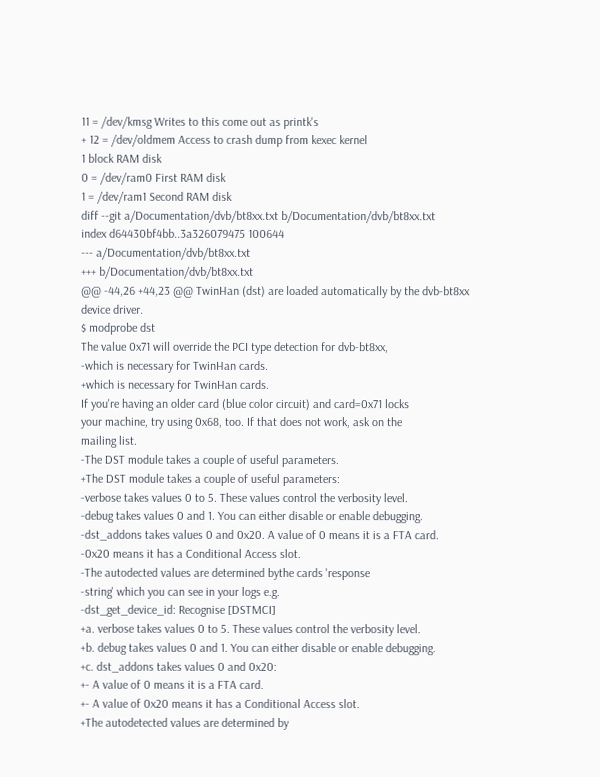11 = /dev/kmsg Writes to this come out as printk's
+ 12 = /dev/oldmem Access to crash dump from kexec kernel
1 block RAM disk
0 = /dev/ram0 First RAM disk
1 = /dev/ram1 Second RAM disk
diff --git a/Documentation/dvb/bt8xx.txt b/Documentation/dvb/bt8xx.txt
index d64430bf4bb..3a326079475 100644
--- a/Documentation/dvb/bt8xx.txt
+++ b/Documentation/dvb/bt8xx.txt
@@ -44,26 +44,23 @@ TwinHan (dst) are loaded automatically by the dvb-bt8xx device driver.
$ modprobe dst
The value 0x71 will override the PCI type detection for dvb-bt8xx,
-which is necessary for TwinHan cards.
+which is necessary for TwinHan cards.
If you're having an older card (blue color circuit) and card=0x71 locks
your machine, try using 0x68, too. If that does not work, ask on the
mailing list.
-The DST module takes a couple of useful parameters.
+The DST module takes a couple of useful parameters:
-verbose takes values 0 to 5. These values control the verbosity level.
-debug takes values 0 and 1. You can either disable or enable debugging.
-dst_addons takes values 0 and 0x20. A value of 0 means it is a FTA card.
-0x20 means it has a Conditional Access slot.
-The autodected values are determined bythe cards 'response
-string' which you can see in your logs e.g.
-dst_get_device_id: Recognise [DSTMCI]
+a. verbose takes values 0 to 5. These values control the verbosity level.
+b. debug takes values 0 and 1. You can either disable or enable debugging.
+c. dst_addons takes values 0 and 0x20:
+- A value of 0 means it is a FTA card.
+- A value of 0x20 means it has a Conditional Access slot.
+The autodetected values are determined by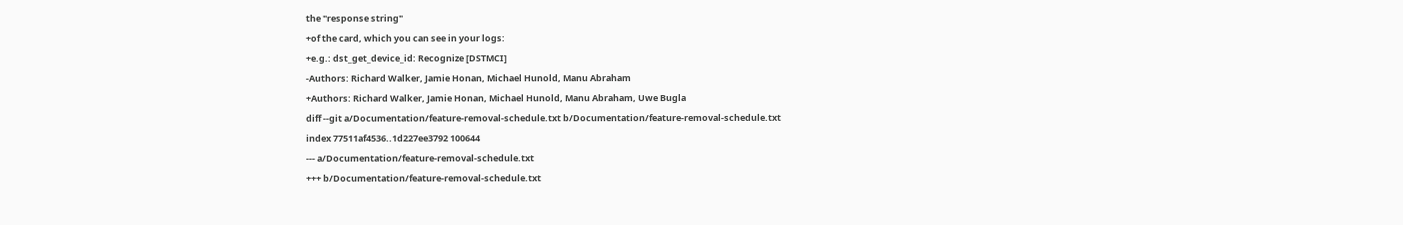the "response string"
+of the card, which you can see in your logs:
+e.g.: dst_get_device_id: Recognize [DSTMCI]
-Authors: Richard Walker, Jamie Honan, Michael Hunold, Manu Abraham
+Authors: Richard Walker, Jamie Honan, Michael Hunold, Manu Abraham, Uwe Bugla
diff --git a/Documentation/feature-removal-schedule.txt b/Documentation/feature-removal-schedule.txt
index 77511af4536..1d227ee3792 100644
--- a/Documentation/feature-removal-schedule.txt
+++ b/Documentation/feature-removal-schedule.txt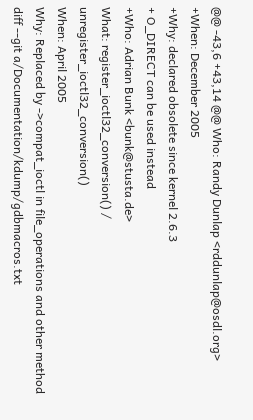@@ -43,6 +43,14 @@ Who: Randy Dunlap <rddunlap@osdl.org>
+When: December 2005
+Why: declared obsolete since kernel 2.6.3
+ O_DIRECT can be used instead
+Who: Adrian Bunk <bunk@stusta.de>
What: register_ioctl32_conversion() / unregister_ioctl32_conversion()
When: April 2005
Why: Replaced by ->compat_ioctl in file_operations and other method
diff --git a/Documentation/kdump/gdbmacros.txt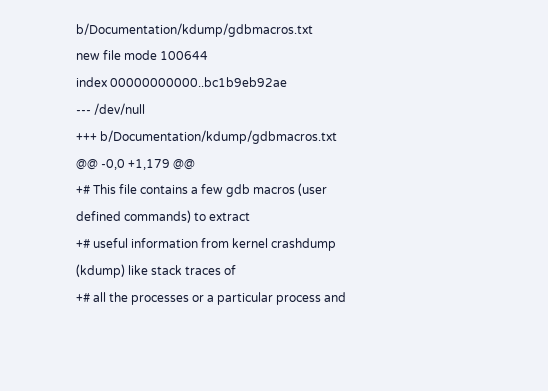b/Documentation/kdump/gdbmacros.txt
new file mode 100644
index 00000000000..bc1b9eb92ae
--- /dev/null
+++ b/Documentation/kdump/gdbmacros.txt
@@ -0,0 +1,179 @@
+# This file contains a few gdb macros (user defined commands) to extract
+# useful information from kernel crashdump (kdump) like stack traces of
+# all the processes or a particular process and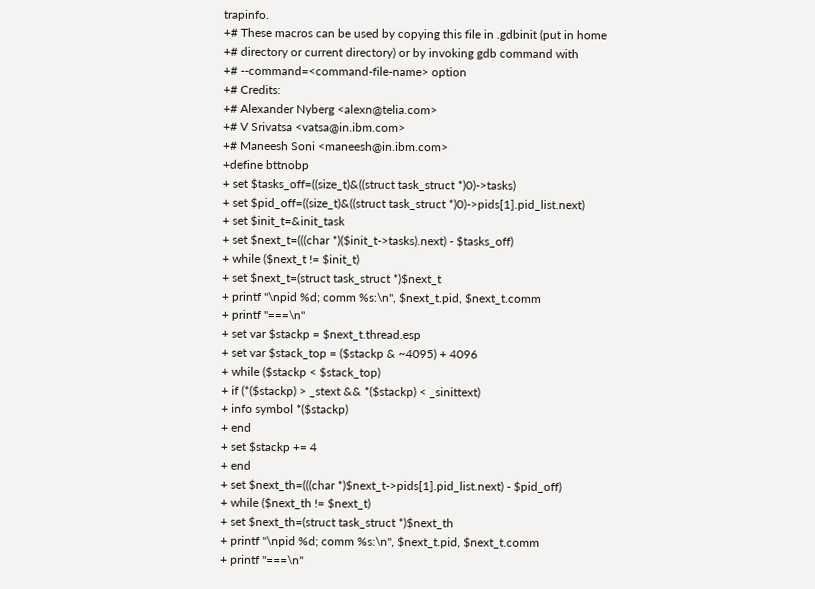trapinfo.
+# These macros can be used by copying this file in .gdbinit (put in home
+# directory or current directory) or by invoking gdb command with
+# --command=<command-file-name> option
+# Credits:
+# Alexander Nyberg <alexn@telia.com>
+# V Srivatsa <vatsa@in.ibm.com>
+# Maneesh Soni <maneesh@in.ibm.com>
+define bttnobp
+ set $tasks_off=((size_t)&((struct task_struct *)0)->tasks)
+ set $pid_off=((size_t)&((struct task_struct *)0)->pids[1].pid_list.next)
+ set $init_t=&init_task
+ set $next_t=(((char *)($init_t->tasks).next) - $tasks_off)
+ while ($next_t != $init_t)
+ set $next_t=(struct task_struct *)$next_t
+ printf "\npid %d; comm %s:\n", $next_t.pid, $next_t.comm
+ printf "===\n"
+ set var $stackp = $next_t.thread.esp
+ set var $stack_top = ($stackp & ~4095) + 4096
+ while ($stackp < $stack_top)
+ if (*($stackp) > _stext && *($stackp) < _sinittext)
+ info symbol *($stackp)
+ end
+ set $stackp += 4
+ end
+ set $next_th=(((char *)$next_t->pids[1].pid_list.next) - $pid_off)
+ while ($next_th != $next_t)
+ set $next_th=(struct task_struct *)$next_th
+ printf "\npid %d; comm %s:\n", $next_t.pid, $next_t.comm
+ printf "===\n"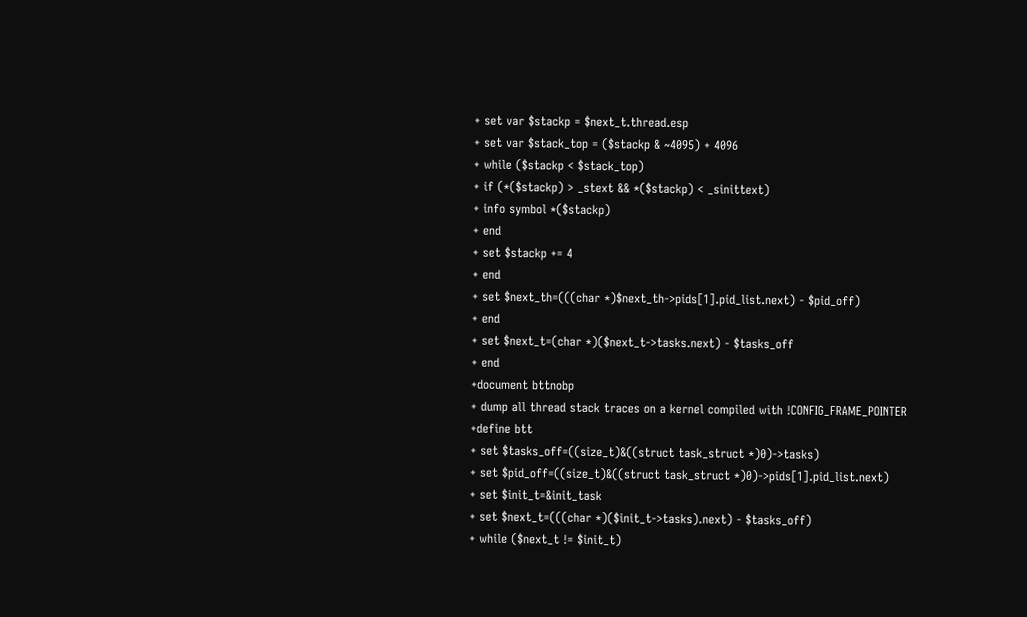+ set var $stackp = $next_t.thread.esp
+ set var $stack_top = ($stackp & ~4095) + 4096
+ while ($stackp < $stack_top)
+ if (*($stackp) > _stext && *($stackp) < _sinittext)
+ info symbol *($stackp)
+ end
+ set $stackp += 4
+ end
+ set $next_th=(((char *)$next_th->pids[1].pid_list.next) - $pid_off)
+ end
+ set $next_t=(char *)($next_t->tasks.next) - $tasks_off
+ end
+document bttnobp
+ dump all thread stack traces on a kernel compiled with !CONFIG_FRAME_POINTER
+define btt
+ set $tasks_off=((size_t)&((struct task_struct *)0)->tasks)
+ set $pid_off=((size_t)&((struct task_struct *)0)->pids[1].pid_list.next)
+ set $init_t=&init_task
+ set $next_t=(((char *)($init_t->tasks).next) - $tasks_off)
+ while ($next_t != $init_t)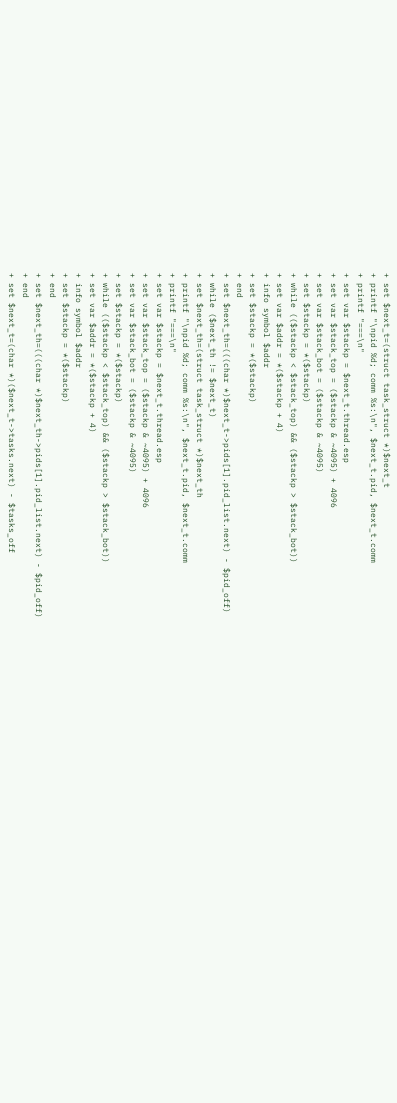+ set $next_t=(struct task_struct *)$next_t
+ printf "\npid %d; comm %s:\n", $next_t.pid, $next_t.comm
+ printf "===\n"
+ set var $stackp = $next_t.thread.esp
+ set var $stack_top = ($stackp & ~4095) + 4096
+ set var $stack_bot = ($stackp & ~4095)
+ set $stackp = *($stackp)
+ while (($stackp < $stack_top) && ($stackp > $stack_bot))
+ set var $addr = *($stackp + 4)
+ info symbol $addr
+ set $stackp = *($stackp)
+ end
+ set $next_th=(((char *)$next_t->pids[1].pid_list.next) - $pid_off)
+ while ($next_th != $next_t)
+ set $next_th=(struct task_struct *)$next_th
+ printf "\npid %d; comm %s:\n", $next_t.pid, $next_t.comm
+ printf "===\n"
+ set var $stackp = $next_t.thread.esp
+ set var $stack_top = ($stackp & ~4095) + 4096
+ set var $stack_bot = ($stackp & ~4095)
+ set $stackp = *($stackp)
+ while (($stackp < $stack_top) && ($stackp > $stack_bot))
+ set var $addr = *($stackp + 4)
+ info symbol $addr
+ set $stackp = *($stackp)
+ end
+ set $next_th=(((char *)$next_th->pids[1].pid_list.next) - $pid_off)
+ end
+ set $next_t=(char *)($next_t->tasks.next) - $tasks_off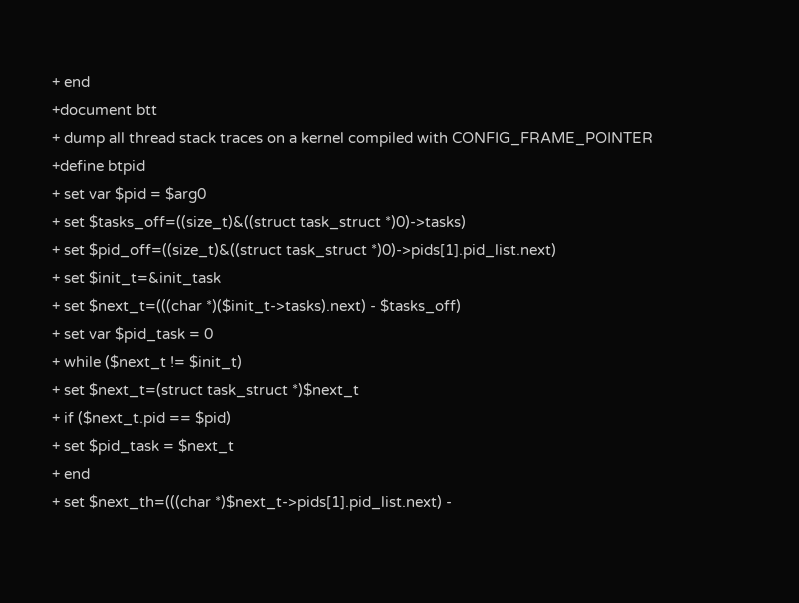+ end
+document btt
+ dump all thread stack traces on a kernel compiled with CONFIG_FRAME_POINTER
+define btpid
+ set var $pid = $arg0
+ set $tasks_off=((size_t)&((struct task_struct *)0)->tasks)
+ set $pid_off=((size_t)&((struct task_struct *)0)->pids[1].pid_list.next)
+ set $init_t=&init_task
+ set $next_t=(((char *)($init_t->tasks).next) - $tasks_off)
+ set var $pid_task = 0
+ while ($next_t != $init_t)
+ set $next_t=(struct task_struct *)$next_t
+ if ($next_t.pid == $pid)
+ set $pid_task = $next_t
+ end
+ set $next_th=(((char *)$next_t->pids[1].pid_list.next) -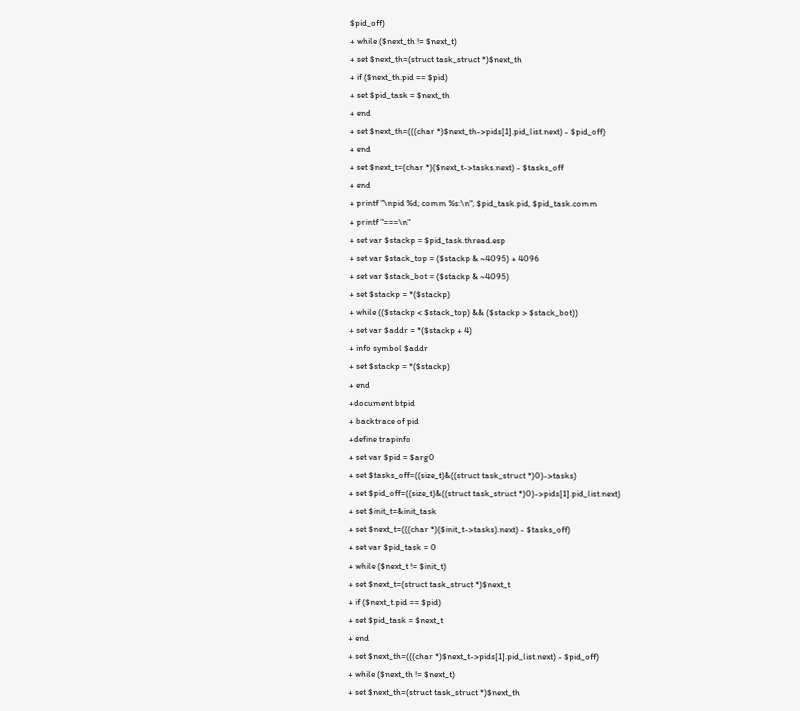$pid_off)
+ while ($next_th != $next_t)
+ set $next_th=(struct task_struct *)$next_th
+ if ($next_th.pid == $pid)
+ set $pid_task = $next_th
+ end
+ set $next_th=(((char *)$next_th->pids[1].pid_list.next) - $pid_off)
+ end
+ set $next_t=(char *)($next_t->tasks.next) - $tasks_off
+ end
+ printf "\npid %d; comm %s:\n", $pid_task.pid, $pid_task.comm
+ printf "===\n"
+ set var $stackp = $pid_task.thread.esp
+ set var $stack_top = ($stackp & ~4095) + 4096
+ set var $stack_bot = ($stackp & ~4095)
+ set $stackp = *($stackp)
+ while (($stackp < $stack_top) && ($stackp > $stack_bot))
+ set var $addr = *($stackp + 4)
+ info symbol $addr
+ set $stackp = *($stackp)
+ end
+document btpid
+ backtrace of pid
+define trapinfo
+ set var $pid = $arg0
+ set $tasks_off=((size_t)&((struct task_struct *)0)->tasks)
+ set $pid_off=((size_t)&((struct task_struct *)0)->pids[1].pid_list.next)
+ set $init_t=&init_task
+ set $next_t=(((char *)($init_t->tasks).next) - $tasks_off)
+ set var $pid_task = 0
+ while ($next_t != $init_t)
+ set $next_t=(struct task_struct *)$next_t
+ if ($next_t.pid == $pid)
+ set $pid_task = $next_t
+ end
+ set $next_th=(((char *)$next_t->pids[1].pid_list.next) - $pid_off)
+ while ($next_th != $next_t)
+ set $next_th=(struct task_struct *)$next_th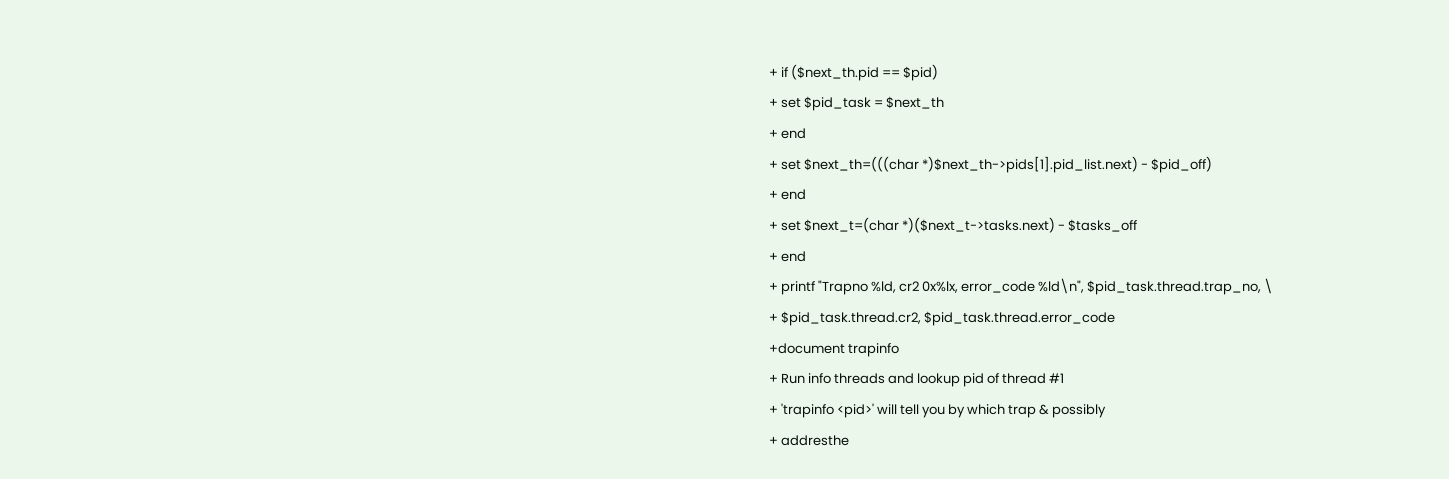+ if ($next_th.pid == $pid)
+ set $pid_task = $next_th
+ end
+ set $next_th=(((char *)$next_th->pids[1].pid_list.next) - $pid_off)
+ end
+ set $next_t=(char *)($next_t->tasks.next) - $tasks_off
+ end
+ printf "Trapno %ld, cr2 0x%lx, error_code %ld\n", $pid_task.thread.trap_no, \
+ $pid_task.thread.cr2, $pid_task.thread.error_code
+document trapinfo
+ Run info threads and lookup pid of thread #1
+ 'trapinfo <pid>' will tell you by which trap & possibly
+ addresthe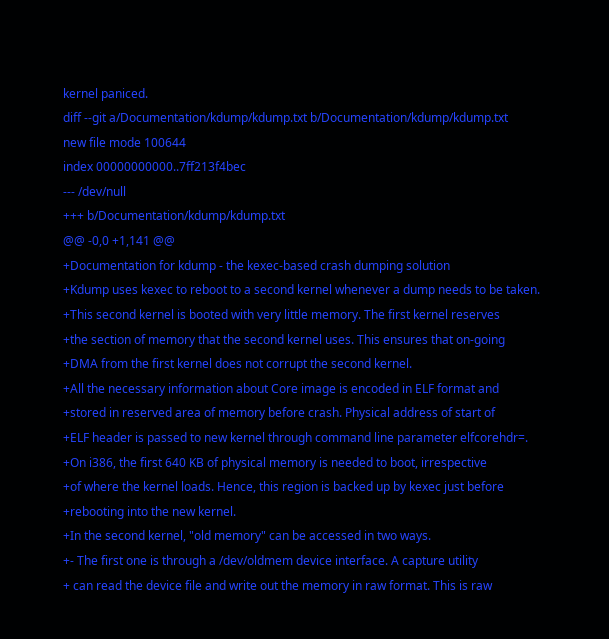kernel paniced.
diff --git a/Documentation/kdump/kdump.txt b/Documentation/kdump/kdump.txt
new file mode 100644
index 00000000000..7ff213f4bec
--- /dev/null
+++ b/Documentation/kdump/kdump.txt
@@ -0,0 +1,141 @@
+Documentation for kdump - the kexec-based crash dumping solution
+Kdump uses kexec to reboot to a second kernel whenever a dump needs to be taken.
+This second kernel is booted with very little memory. The first kernel reserves
+the section of memory that the second kernel uses. This ensures that on-going
+DMA from the first kernel does not corrupt the second kernel.
+All the necessary information about Core image is encoded in ELF format and
+stored in reserved area of memory before crash. Physical address of start of
+ELF header is passed to new kernel through command line parameter elfcorehdr=.
+On i386, the first 640 KB of physical memory is needed to boot, irrespective
+of where the kernel loads. Hence, this region is backed up by kexec just before
+rebooting into the new kernel.
+In the second kernel, "old memory" can be accessed in two ways.
+- The first one is through a /dev/oldmem device interface. A capture utility
+ can read the device file and write out the memory in raw format. This is raw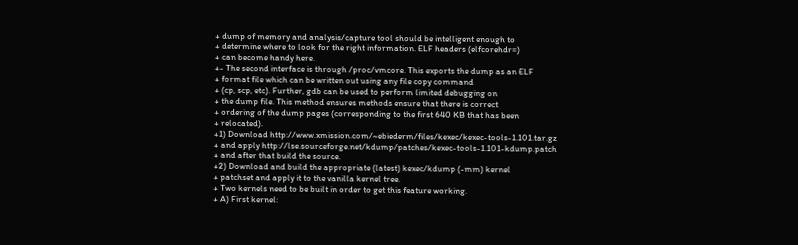+ dump of memory and analysis/capture tool should be intelligent enough to
+ determine where to look for the right information. ELF headers (elfcorehdr=)
+ can become handy here.
+- The second interface is through /proc/vmcore. This exports the dump as an ELF
+ format file which can be written out using any file copy command
+ (cp, scp, etc). Further, gdb can be used to perform limited debugging on
+ the dump file. This method ensures methods ensure that there is correct
+ ordering of the dump pages (corresponding to the first 640 KB that has been
+ relocated).
+1) Download http://www.xmission.com/~ebiederm/files/kexec/kexec-tools-1.101.tar.gz
+ and apply http://lse.sourceforge.net/kdump/patches/kexec-tools-1.101-kdump.patch
+ and after that build the source.
+2) Download and build the appropriate (latest) kexec/kdump (-mm) kernel
+ patchset and apply it to the vanilla kernel tree.
+ Two kernels need to be built in order to get this feature working.
+ A) First kernel: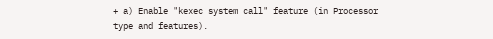+ a) Enable "kexec system call" feature (in Processor type and features).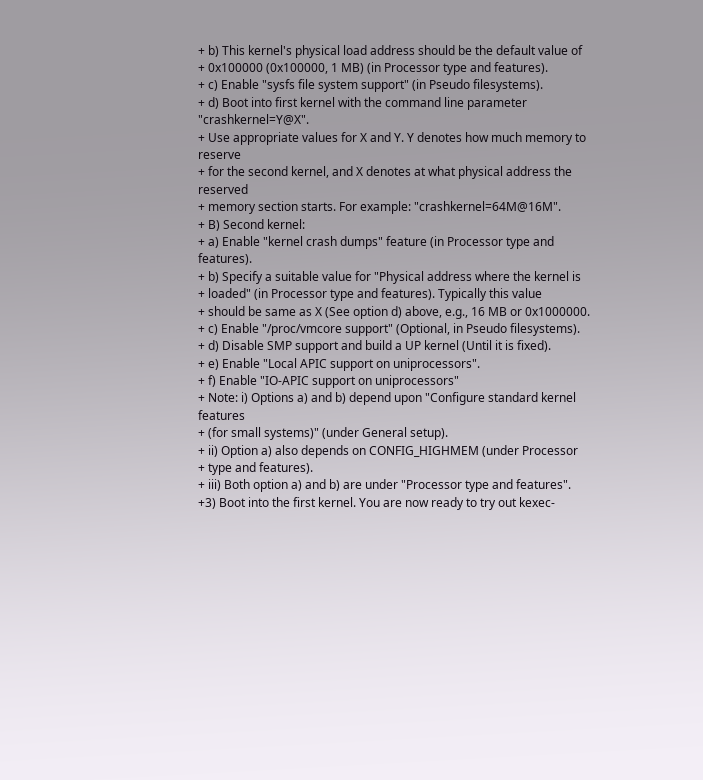+ b) This kernel's physical load address should be the default value of
+ 0x100000 (0x100000, 1 MB) (in Processor type and features).
+ c) Enable "sysfs file system support" (in Pseudo filesystems).
+ d) Boot into first kernel with the command line parameter "crashkernel=Y@X".
+ Use appropriate values for X and Y. Y denotes how much memory to reserve
+ for the second kernel, and X denotes at what physical address the reserved
+ memory section starts. For example: "crashkernel=64M@16M".
+ B) Second kernel:
+ a) Enable "kernel crash dumps" feature (in Processor type and features).
+ b) Specify a suitable value for "Physical address where the kernel is
+ loaded" (in Processor type and features). Typically this value
+ should be same as X (See option d) above, e.g., 16 MB or 0x1000000.
+ c) Enable "/proc/vmcore support" (Optional, in Pseudo filesystems).
+ d) Disable SMP support and build a UP kernel (Until it is fixed).
+ e) Enable "Local APIC support on uniprocessors".
+ f) Enable "IO-APIC support on uniprocessors"
+ Note: i) Options a) and b) depend upon "Configure standard kernel features
+ (for small systems)" (under General setup).
+ ii) Option a) also depends on CONFIG_HIGHMEM (under Processor
+ type and features).
+ iii) Both option a) and b) are under "Processor type and features".
+3) Boot into the first kernel. You are now ready to try out kexec-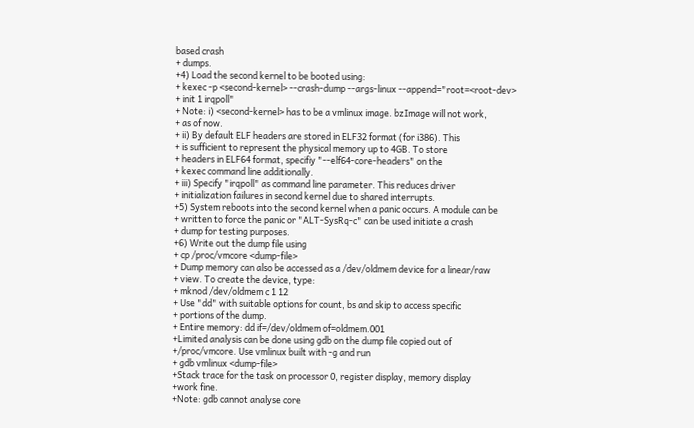based crash
+ dumps.
+4) Load the second kernel to be booted using:
+ kexec -p <second-kernel> --crash-dump --args-linux --append="root=<root-dev>
+ init 1 irqpoll"
+ Note: i) <second-kernel> has to be a vmlinux image. bzImage will not work,
+ as of now.
+ ii) By default ELF headers are stored in ELF32 format (for i386). This
+ is sufficient to represent the physical memory up to 4GB. To store
+ headers in ELF64 format, specifiy "--elf64-core-headers" on the
+ kexec command line additionally.
+ iii) Specify "irqpoll" as command line parameter. This reduces driver
+ initialization failures in second kernel due to shared interrupts.
+5) System reboots into the second kernel when a panic occurs. A module can be
+ written to force the panic or "ALT-SysRq-c" can be used initiate a crash
+ dump for testing purposes.
+6) Write out the dump file using
+ cp /proc/vmcore <dump-file>
+ Dump memory can also be accessed as a /dev/oldmem device for a linear/raw
+ view. To create the device, type:
+ mknod /dev/oldmem c 1 12
+ Use "dd" with suitable options for count, bs and skip to access specific
+ portions of the dump.
+ Entire memory: dd if=/dev/oldmem of=oldmem.001
+Limited analysis can be done using gdb on the dump file copied out of
+/proc/vmcore. Use vmlinux built with -g and run
+ gdb vmlinux <dump-file>
+Stack trace for the task on processor 0, register display, memory display
+work fine.
+Note: gdb cannot analyse core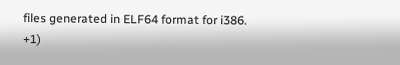files generated in ELF64 format for i386.
+1)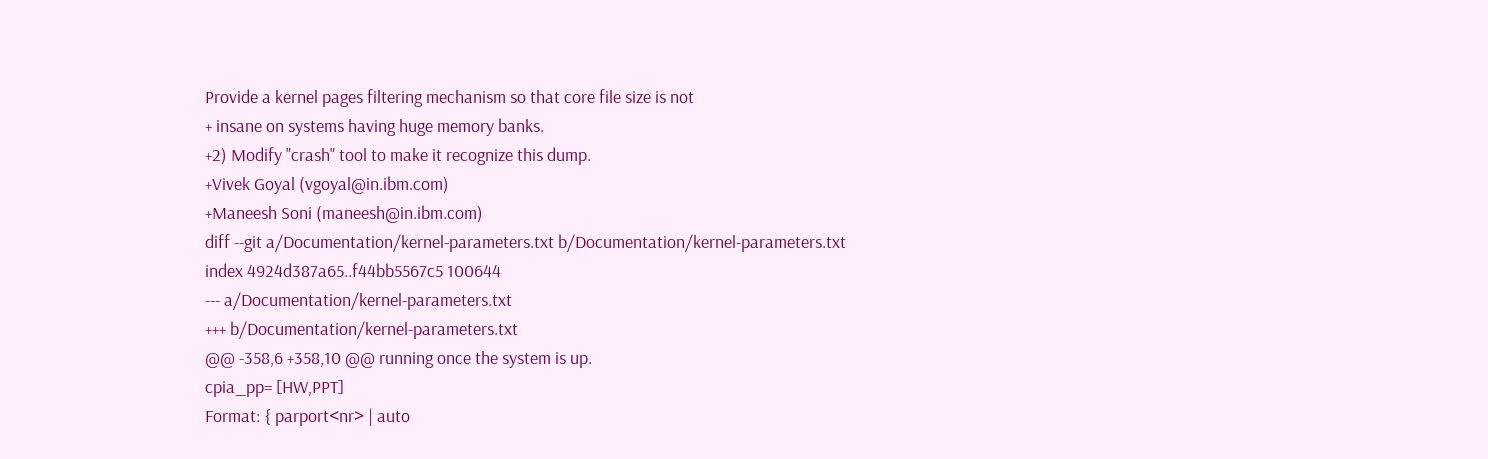Provide a kernel pages filtering mechanism so that core file size is not
+ insane on systems having huge memory banks.
+2) Modify "crash" tool to make it recognize this dump.
+Vivek Goyal (vgoyal@in.ibm.com)
+Maneesh Soni (maneesh@in.ibm.com)
diff --git a/Documentation/kernel-parameters.txt b/Documentation/kernel-parameters.txt
index 4924d387a65..f44bb5567c5 100644
--- a/Documentation/kernel-parameters.txt
+++ b/Documentation/kernel-parameters.txt
@@ -358,6 +358,10 @@ running once the system is up.
cpia_pp= [HW,PPT]
Format: { parport<nr> | auto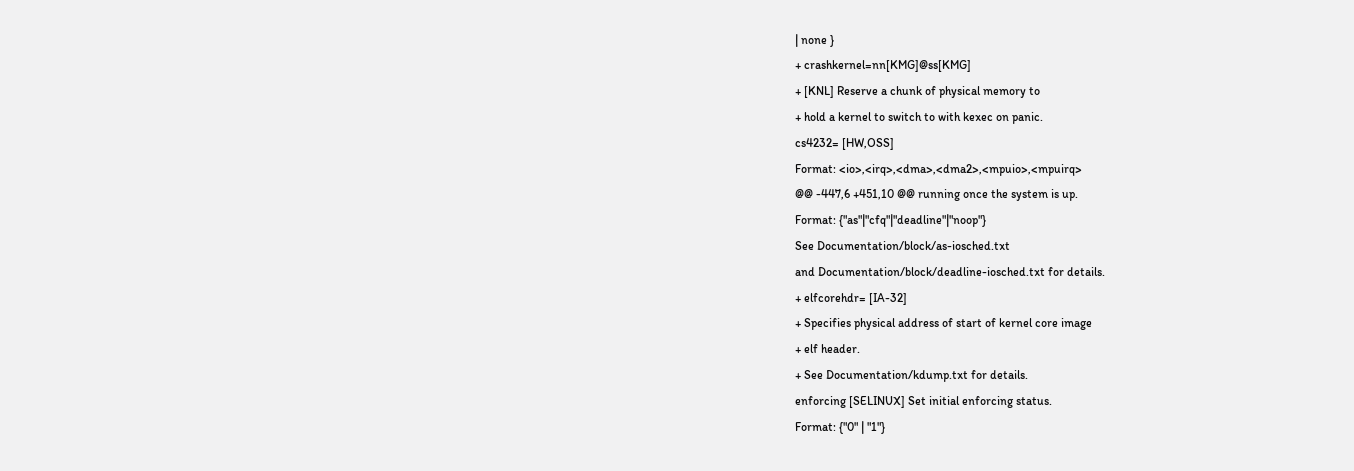| none }
+ crashkernel=nn[KMG]@ss[KMG]
+ [KNL] Reserve a chunk of physical memory to
+ hold a kernel to switch to with kexec on panic.
cs4232= [HW,OSS]
Format: <io>,<irq>,<dma>,<dma2>,<mpuio>,<mpuirq>
@@ -447,6 +451,10 @@ running once the system is up.
Format: {"as"|"cfq"|"deadline"|"noop"}
See Documentation/block/as-iosched.txt
and Documentation/block/deadline-iosched.txt for details.
+ elfcorehdr= [IA-32]
+ Specifies physical address of start of kernel core image
+ elf header.
+ See Documentation/kdump.txt for details.
enforcing [SELINUX] Set initial enforcing status.
Format: {"0" | "1"}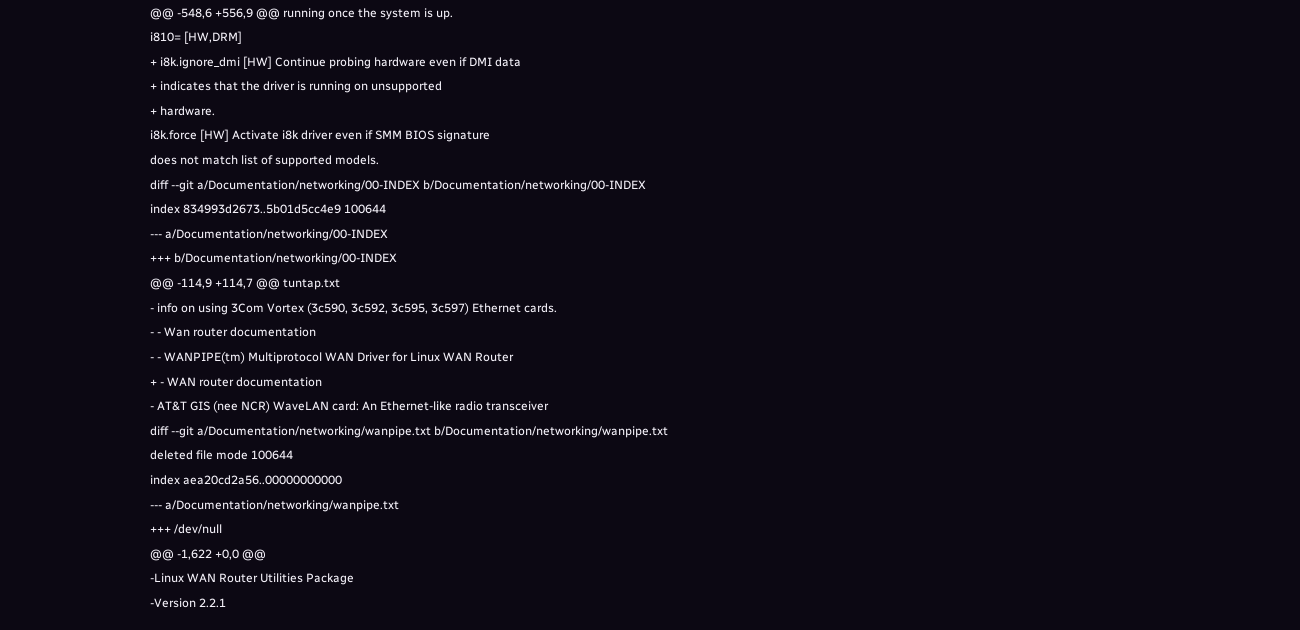@@ -548,6 +556,9 @@ running once the system is up.
i810= [HW,DRM]
+ i8k.ignore_dmi [HW] Continue probing hardware even if DMI data
+ indicates that the driver is running on unsupported
+ hardware.
i8k.force [HW] Activate i8k driver even if SMM BIOS signature
does not match list of supported models.
diff --git a/Documentation/networking/00-INDEX b/Documentation/networking/00-INDEX
index 834993d2673..5b01d5cc4e9 100644
--- a/Documentation/networking/00-INDEX
+++ b/Documentation/networking/00-INDEX
@@ -114,9 +114,7 @@ tuntap.txt
- info on using 3Com Vortex (3c590, 3c592, 3c595, 3c597) Ethernet cards.
- - Wan router documentation
- - WANPIPE(tm) Multiprotocol WAN Driver for Linux WAN Router
+ - WAN router documentation
- AT&T GIS (nee NCR) WaveLAN card: An Ethernet-like radio transceiver
diff --git a/Documentation/networking/wanpipe.txt b/Documentation/networking/wanpipe.txt
deleted file mode 100644
index aea20cd2a56..00000000000
--- a/Documentation/networking/wanpipe.txt
+++ /dev/null
@@ -1,622 +0,0 @@
-Linux WAN Router Utilities Package
-Version 2.2.1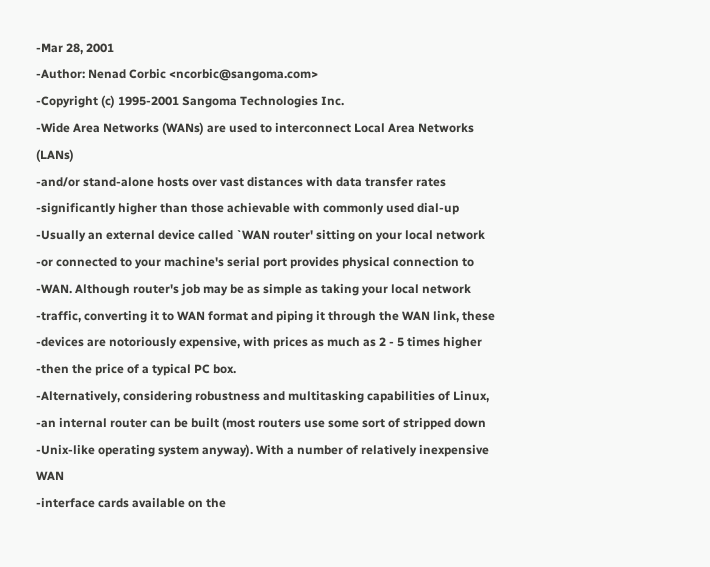-Mar 28, 2001
-Author: Nenad Corbic <ncorbic@sangoma.com>
-Copyright (c) 1995-2001 Sangoma Technologies Inc.
-Wide Area Networks (WANs) are used to interconnect Local Area Networks (LANs)
-and/or stand-alone hosts over vast distances with data transfer rates
-significantly higher than those achievable with commonly used dial-up
-Usually an external device called `WAN router' sitting on your local network
-or connected to your machine's serial port provides physical connection to
-WAN. Although router's job may be as simple as taking your local network
-traffic, converting it to WAN format and piping it through the WAN link, these
-devices are notoriously expensive, with prices as much as 2 - 5 times higher
-then the price of a typical PC box.
-Alternatively, considering robustness and multitasking capabilities of Linux,
-an internal router can be built (most routers use some sort of stripped down
-Unix-like operating system anyway). With a number of relatively inexpensive WAN
-interface cards available on the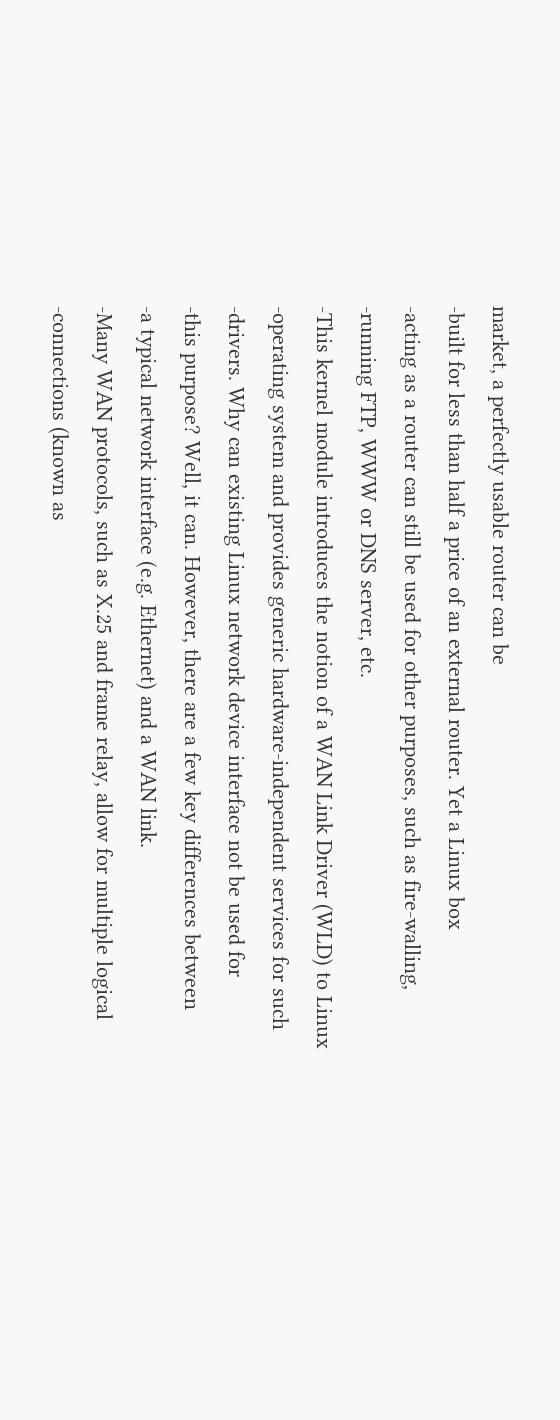market, a perfectly usable router can be
-built for less than half a price of an external router. Yet a Linux box
-acting as a router can still be used for other purposes, such as fire-walling,
-running FTP, WWW or DNS server, etc.
-This kernel module introduces the notion of a WAN Link Driver (WLD) to Linux
-operating system and provides generic hardware-independent services for such
-drivers. Why can existing Linux network device interface not be used for
-this purpose? Well, it can. However, there are a few key differences between
-a typical network interface (e.g. Ethernet) and a WAN link.
-Many WAN protocols, such as X.25 and frame relay, allow for multiple logical
-connections (known as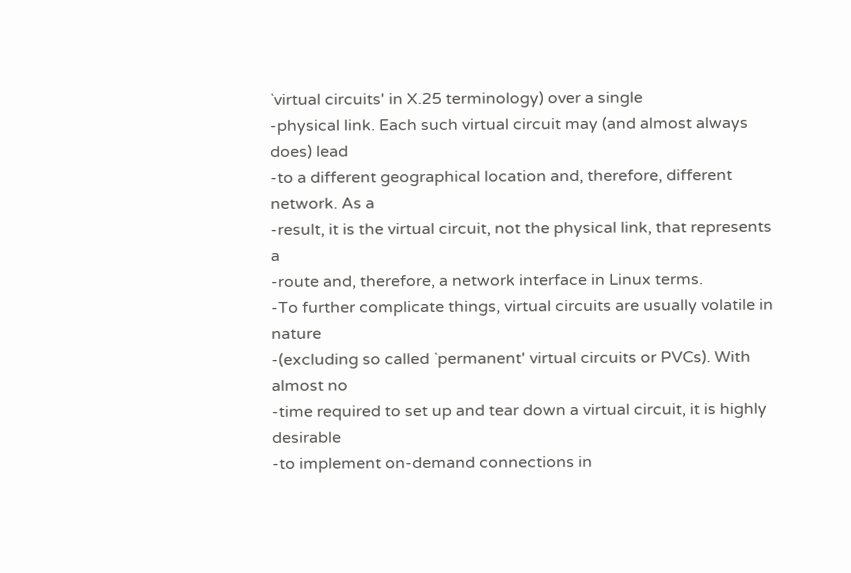`virtual circuits' in X.25 terminology) over a single
-physical link. Each such virtual circuit may (and almost always does) lead
-to a different geographical location and, therefore, different network. As a
-result, it is the virtual circuit, not the physical link, that represents a
-route and, therefore, a network interface in Linux terms.
-To further complicate things, virtual circuits are usually volatile in nature
-(excluding so called `permanent' virtual circuits or PVCs). With almost no
-time required to set up and tear down a virtual circuit, it is highly desirable
-to implement on-demand connections in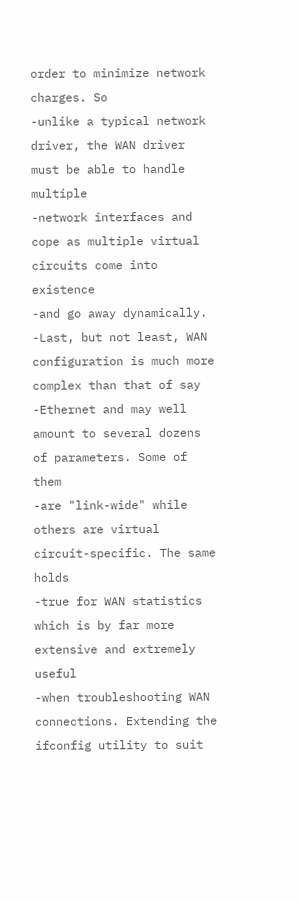order to minimize network charges. So
-unlike a typical network driver, the WAN driver must be able to handle multiple
-network interfaces and cope as multiple virtual circuits come into existence
-and go away dynamically.
-Last, but not least, WAN configuration is much more complex than that of say
-Ethernet and may well amount to several dozens of parameters. Some of them
-are "link-wide" while others are virtual circuit-specific. The same holds
-true for WAN statistics which is by far more extensive and extremely useful
-when troubleshooting WAN connections. Extending the ifconfig utility to suit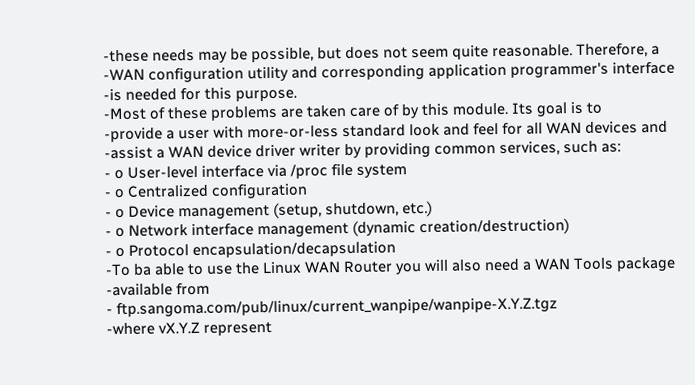-these needs may be possible, but does not seem quite reasonable. Therefore, a
-WAN configuration utility and corresponding application programmer's interface
-is needed for this purpose.
-Most of these problems are taken care of by this module. Its goal is to
-provide a user with more-or-less standard look and feel for all WAN devices and
-assist a WAN device driver writer by providing common services, such as:
- o User-level interface via /proc file system
- o Centralized configuration
- o Device management (setup, shutdown, etc.)
- o Network interface management (dynamic creation/destruction)
- o Protocol encapsulation/decapsulation
-To ba able to use the Linux WAN Router you will also need a WAN Tools package
-available from
- ftp.sangoma.com/pub/linux/current_wanpipe/wanpipe-X.Y.Z.tgz
-where vX.Y.Z represent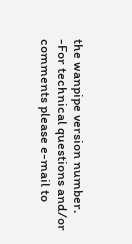the wanpipe version number.
-For technical questions and/or comments please e-mail to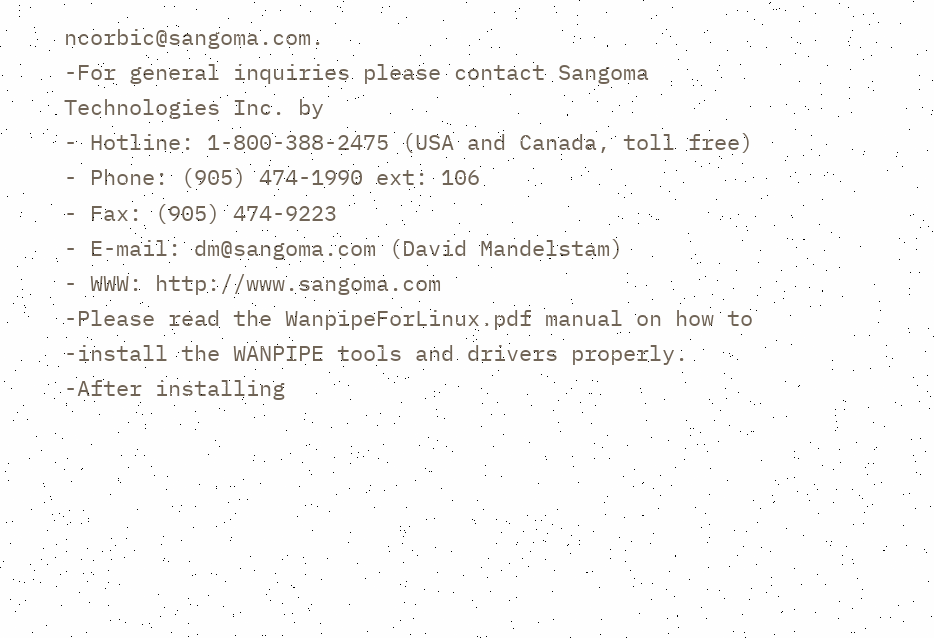ncorbic@sangoma.com.
-For general inquiries please contact Sangoma Technologies Inc. by
- Hotline: 1-800-388-2475 (USA and Canada, toll free)
- Phone: (905) 474-1990 ext: 106
- Fax: (905) 474-9223
- E-mail: dm@sangoma.com (David Mandelstam)
- WWW: http://www.sangoma.com
-Please read the WanpipeForLinux.pdf manual on how to
-install the WANPIPE tools and drivers properly.
-After installing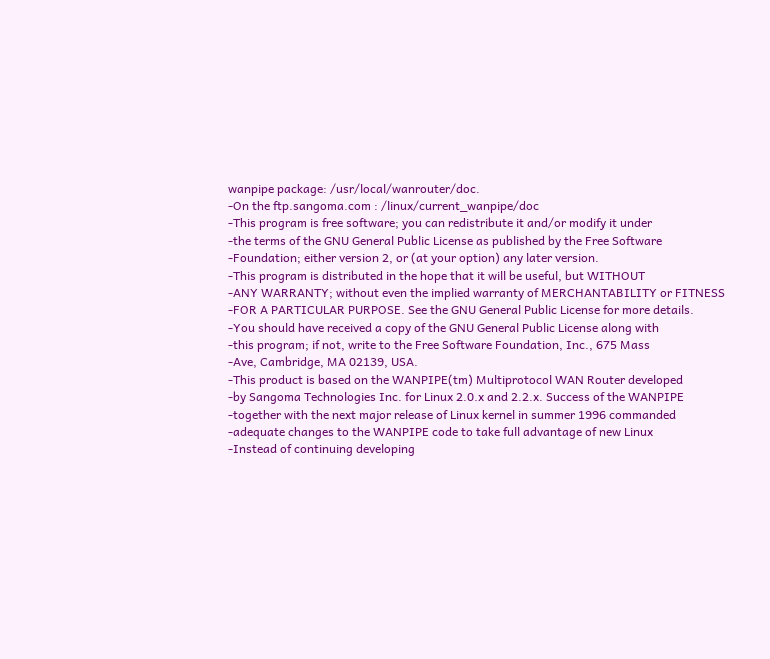wanpipe package: /usr/local/wanrouter/doc.
-On the ftp.sangoma.com : /linux/current_wanpipe/doc
-This program is free software; you can redistribute it and/or modify it under
-the terms of the GNU General Public License as published by the Free Software
-Foundation; either version 2, or (at your option) any later version.
-This program is distributed in the hope that it will be useful, but WITHOUT
-ANY WARRANTY; without even the implied warranty of MERCHANTABILITY or FITNESS
-FOR A PARTICULAR PURPOSE. See the GNU General Public License for more details.
-You should have received a copy of the GNU General Public License along with
-this program; if not, write to the Free Software Foundation, Inc., 675 Mass
-Ave, Cambridge, MA 02139, USA.
-This product is based on the WANPIPE(tm) Multiprotocol WAN Router developed
-by Sangoma Technologies Inc. for Linux 2.0.x and 2.2.x. Success of the WANPIPE
-together with the next major release of Linux kernel in summer 1996 commanded
-adequate changes to the WANPIPE code to take full advantage of new Linux
-Instead of continuing developing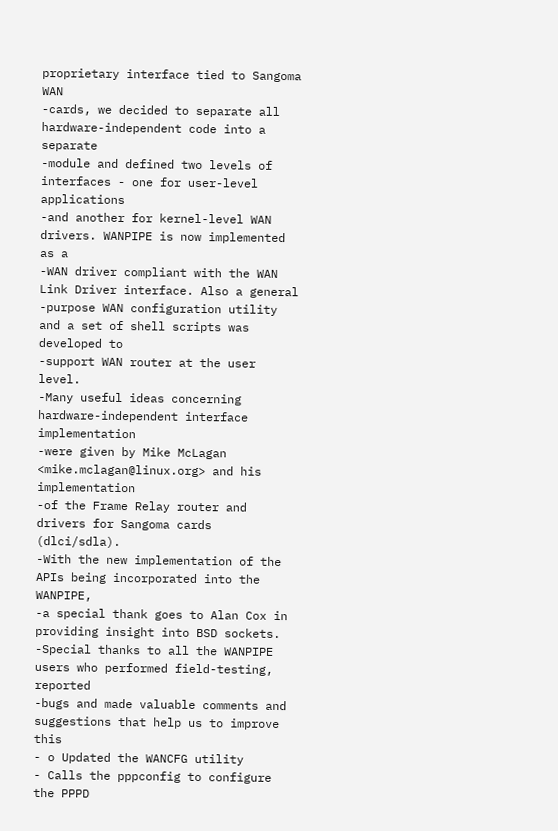proprietary interface tied to Sangoma WAN
-cards, we decided to separate all hardware-independent code into a separate
-module and defined two levels of interfaces - one for user-level applications
-and another for kernel-level WAN drivers. WANPIPE is now implemented as a
-WAN driver compliant with the WAN Link Driver interface. Also a general
-purpose WAN configuration utility and a set of shell scripts was developed to
-support WAN router at the user level.
-Many useful ideas concerning hardware-independent interface implementation
-were given by Mike McLagan <mike.mclagan@linux.org> and his implementation
-of the Frame Relay router and drivers for Sangoma cards (dlci/sdla).
-With the new implementation of the APIs being incorporated into the WANPIPE,
-a special thank goes to Alan Cox in providing insight into BSD sockets.
-Special thanks to all the WANPIPE users who performed field-testing, reported
-bugs and made valuable comments and suggestions that help us to improve this
- o Updated the WANCFG utility
- Calls the pppconfig to configure the PPPD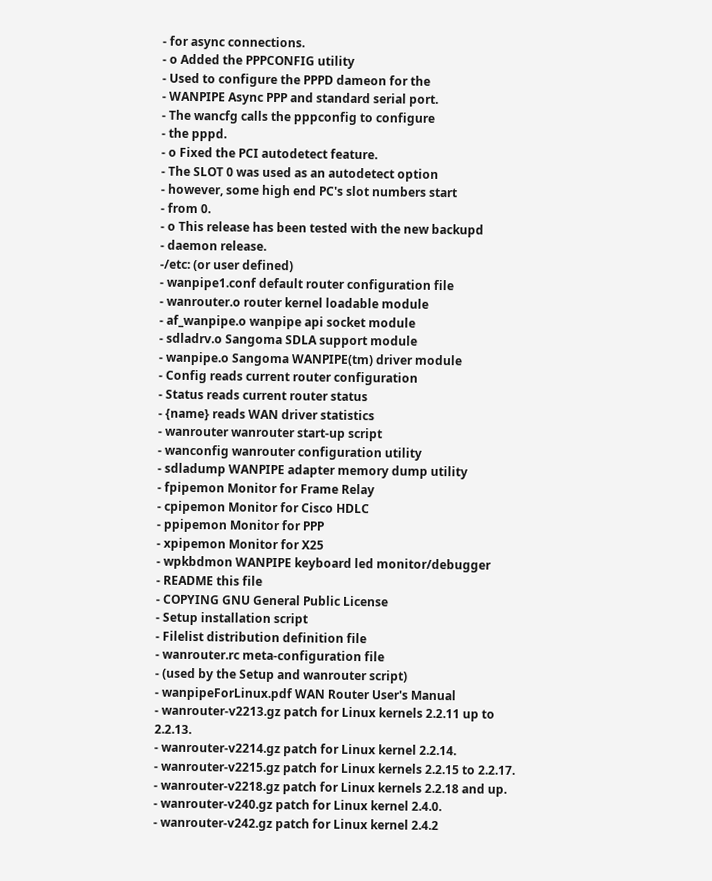- for async connections.
- o Added the PPPCONFIG utility
- Used to configure the PPPD dameon for the
- WANPIPE Async PPP and standard serial port.
- The wancfg calls the pppconfig to configure
- the pppd.
- o Fixed the PCI autodetect feature.
- The SLOT 0 was used as an autodetect option
- however, some high end PC's slot numbers start
- from 0.
- o This release has been tested with the new backupd
- daemon release.
-/etc: (or user defined)
- wanpipe1.conf default router configuration file
- wanrouter.o router kernel loadable module
- af_wanpipe.o wanpipe api socket module
- sdladrv.o Sangoma SDLA support module
- wanpipe.o Sangoma WANPIPE(tm) driver module
- Config reads current router configuration
- Status reads current router status
- {name} reads WAN driver statistics
- wanrouter wanrouter start-up script
- wanconfig wanrouter configuration utility
- sdladump WANPIPE adapter memory dump utility
- fpipemon Monitor for Frame Relay
- cpipemon Monitor for Cisco HDLC
- ppipemon Monitor for PPP
- xpipemon Monitor for X25
- wpkbdmon WANPIPE keyboard led monitor/debugger
- README this file
- COPYING GNU General Public License
- Setup installation script
- Filelist distribution definition file
- wanrouter.rc meta-configuration file
- (used by the Setup and wanrouter script)
- wanpipeForLinux.pdf WAN Router User's Manual
- wanrouter-v2213.gz patch for Linux kernels 2.2.11 up to 2.2.13.
- wanrouter-v2214.gz patch for Linux kernel 2.2.14.
- wanrouter-v2215.gz patch for Linux kernels 2.2.15 to 2.2.17.
- wanrouter-v2218.gz patch for Linux kernels 2.2.18 and up.
- wanrouter-v240.gz patch for Linux kernel 2.4.0.
- wanrouter-v242.gz patch for Linux kernel 2.4.2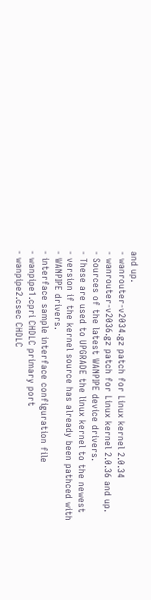and up.
- wanrouter-v2034.gz patch for Linux kernel 2.0.34
- wanrouter-v2036.gz patch for Linux kernel 2.0.36 and up.
- Sources of the latest WANPIPE device drivers.
- These are used to UPGRADE the linux kernel to the newest
- version if the kernel source has already been pathced with
- WANPIPE drivers.
- interface sample interface configuration file
- wanpipe1.cpri CHDLC primary port
- wanpipe2.csec CHDLC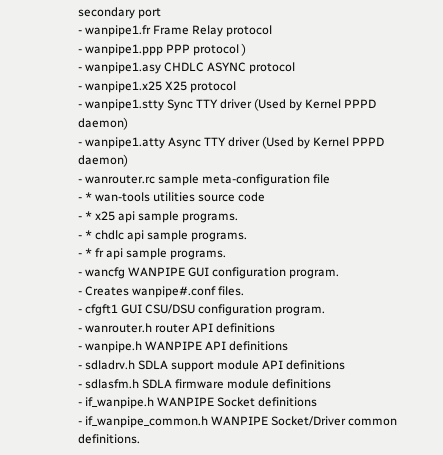secondary port
- wanpipe1.fr Frame Relay protocol
- wanpipe1.ppp PPP protocol )
- wanpipe1.asy CHDLC ASYNC protocol
- wanpipe1.x25 X25 protocol
- wanpipe1.stty Sync TTY driver (Used by Kernel PPPD daemon)
- wanpipe1.atty Async TTY driver (Used by Kernel PPPD daemon)
- wanrouter.rc sample meta-configuration file
- * wan-tools utilities source code
- * x25 api sample programs.
- * chdlc api sample programs.
- * fr api sample programs.
- wancfg WANPIPE GUI configuration program.
- Creates wanpipe#.conf files.
- cfgft1 GUI CSU/DSU configuration program.
- wanrouter.h router API definitions
- wanpipe.h WANPIPE API definitions
- sdladrv.h SDLA support module API definitions
- sdlasfm.h SDLA firmware module definitions
- if_wanpipe.h WANPIPE Socket definitions
- if_wanpipe_common.h WANPIPE Socket/Driver common definitions.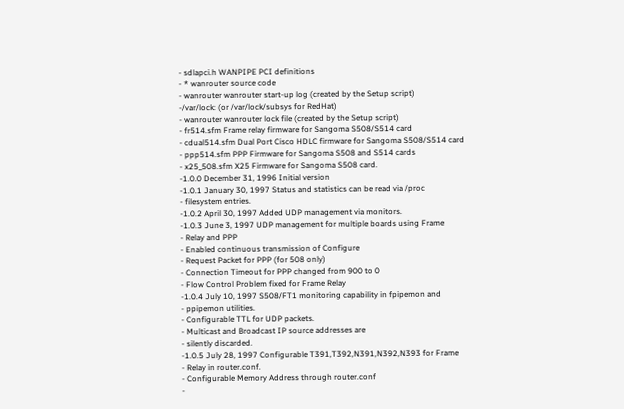- sdlapci.h WANPIPE PCI definitions
- * wanrouter source code
- wanrouter wanrouter start-up log (created by the Setup script)
-/var/lock: (or /var/lock/subsys for RedHat)
- wanrouter wanrouter lock file (created by the Setup script)
- fr514.sfm Frame relay firmware for Sangoma S508/S514 card
- cdual514.sfm Dual Port Cisco HDLC firmware for Sangoma S508/S514 card
- ppp514.sfm PPP Firmware for Sangoma S508 and S514 cards
- x25_508.sfm X25 Firmware for Sangoma S508 card.
-1.0.0 December 31, 1996 Initial version
-1.0.1 January 30, 1997 Status and statistics can be read via /proc
- filesystem entries.
-1.0.2 April 30, 1997 Added UDP management via monitors.
-1.0.3 June 3, 1997 UDP management for multiple boards using Frame
- Relay and PPP
- Enabled continuous transmission of Configure
- Request Packet for PPP (for 508 only)
- Connection Timeout for PPP changed from 900 to 0
- Flow Control Problem fixed for Frame Relay
-1.0.4 July 10, 1997 S508/FT1 monitoring capability in fpipemon and
- ppipemon utilities.
- Configurable TTL for UDP packets.
- Multicast and Broadcast IP source addresses are
- silently discarded.
-1.0.5 July 28, 1997 Configurable T391,T392,N391,N392,N393 for Frame
- Relay in router.conf.
- Configurable Memory Address through router.conf
-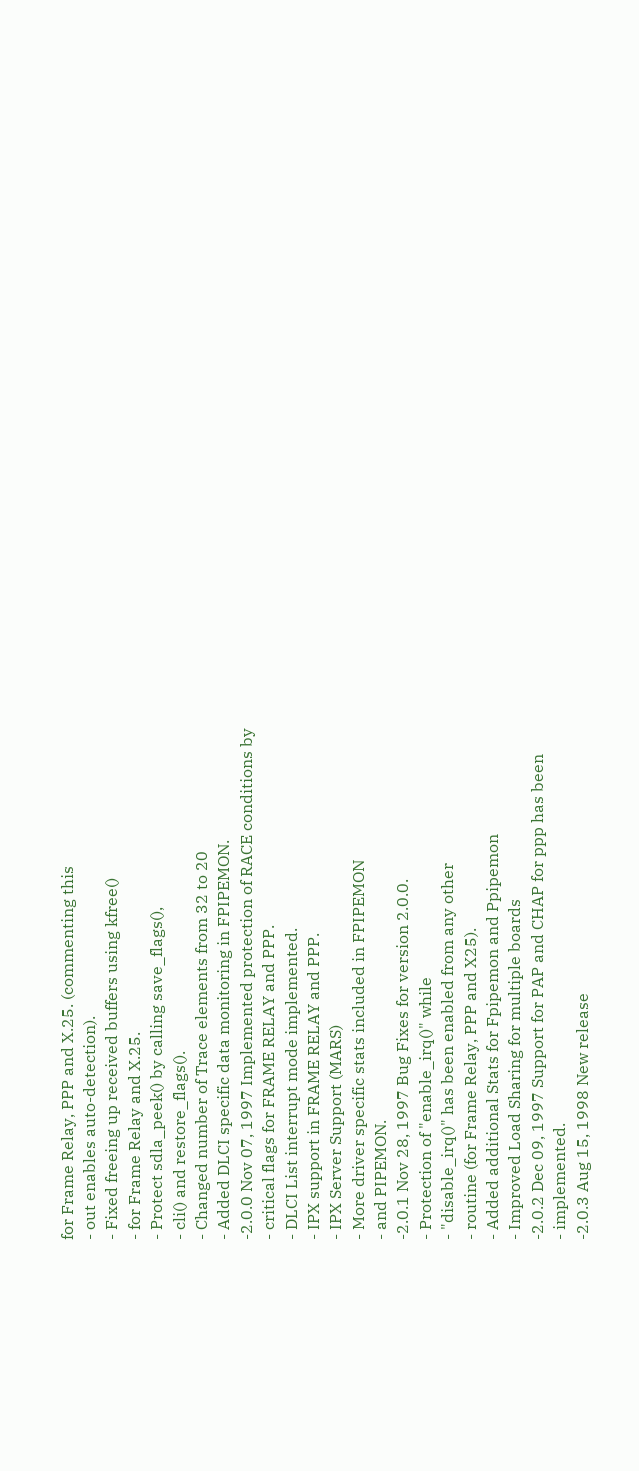for Frame Relay, PPP and X.25. (commenting this
- out enables auto-detection).
- Fixed freeing up received buffers using kfree()
- for Frame Relay and X.25.
- Protect sdla_peek() by calling save_flags(),
- cli() and restore_flags().
- Changed number of Trace elements from 32 to 20
- Added DLCI specific data monitoring in FPIPEMON.
-2.0.0 Nov 07, 1997 Implemented protection of RACE conditions by
- critical flags for FRAME RELAY and PPP.
- DLCI List interrupt mode implemented.
- IPX support in FRAME RELAY and PPP.
- IPX Server Support (MARS)
- More driver specific stats included in FPIPEMON
- and PIPEMON.
-2.0.1 Nov 28, 1997 Bug Fixes for version 2.0.0.
- Protection of "enable_irq()" while
- "disable_irq()" has been enabled from any other
- routine (for Frame Relay, PPP and X25).
- Added additional Stats for Fpipemon and Ppipemon
- Improved Load Sharing for multiple boards
-2.0.2 Dec 09, 1997 Support for PAP and CHAP for ppp has been
- implemented.
-2.0.3 Aug 15, 1998 New release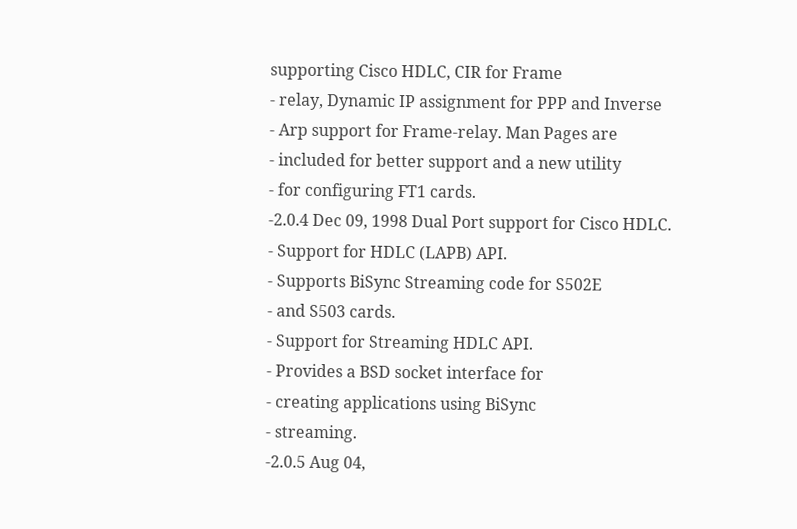supporting Cisco HDLC, CIR for Frame
- relay, Dynamic IP assignment for PPP and Inverse
- Arp support for Frame-relay. Man Pages are
- included for better support and a new utility
- for configuring FT1 cards.
-2.0.4 Dec 09, 1998 Dual Port support for Cisco HDLC.
- Support for HDLC (LAPB) API.
- Supports BiSync Streaming code for S502E
- and S503 cards.
- Support for Streaming HDLC API.
- Provides a BSD socket interface for
- creating applications using BiSync
- streaming.
-2.0.5 Aug 04,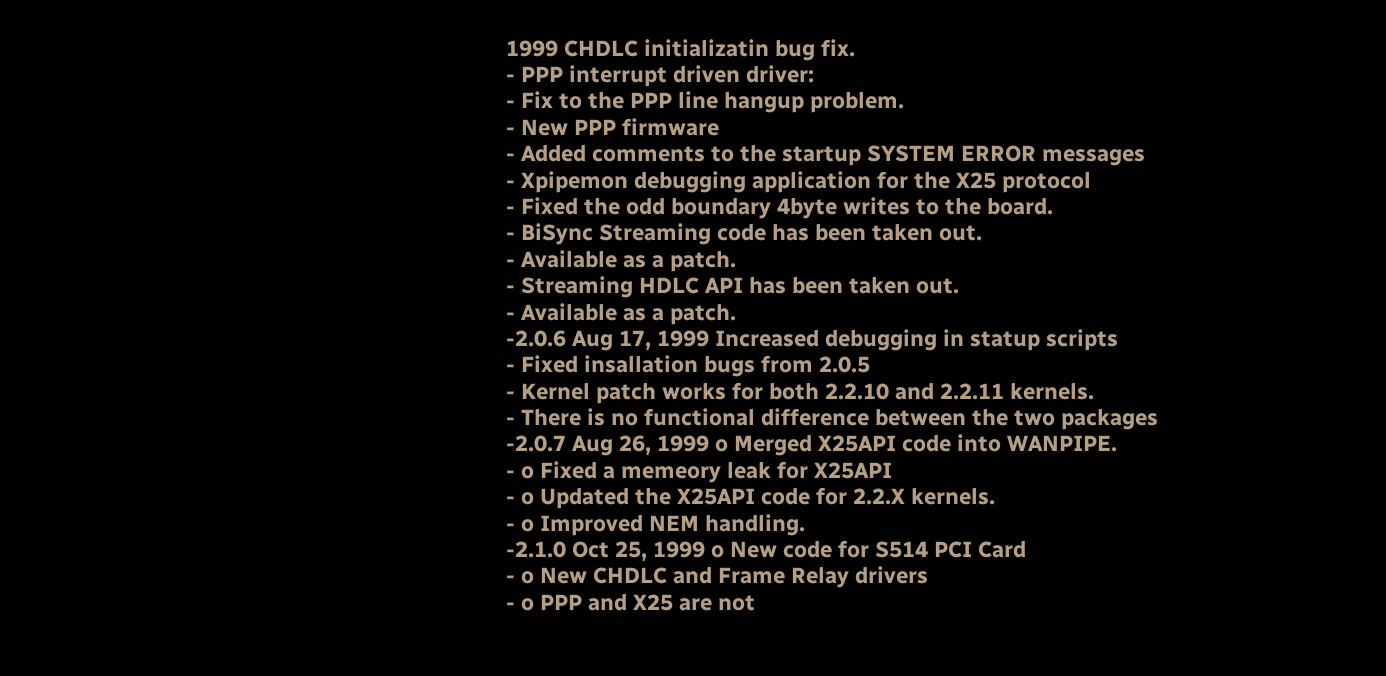1999 CHDLC initializatin bug fix.
- PPP interrupt driven driver:
- Fix to the PPP line hangup problem.
- New PPP firmware
- Added comments to the startup SYSTEM ERROR messages
- Xpipemon debugging application for the X25 protocol
- Fixed the odd boundary 4byte writes to the board.
- BiSync Streaming code has been taken out.
- Available as a patch.
- Streaming HDLC API has been taken out.
- Available as a patch.
-2.0.6 Aug 17, 1999 Increased debugging in statup scripts
- Fixed insallation bugs from 2.0.5
- Kernel patch works for both 2.2.10 and 2.2.11 kernels.
- There is no functional difference between the two packages
-2.0.7 Aug 26, 1999 o Merged X25API code into WANPIPE.
- o Fixed a memeory leak for X25API
- o Updated the X25API code for 2.2.X kernels.
- o Improved NEM handling.
-2.1.0 Oct 25, 1999 o New code for S514 PCI Card
- o New CHDLC and Frame Relay drivers
- o PPP and X25 are not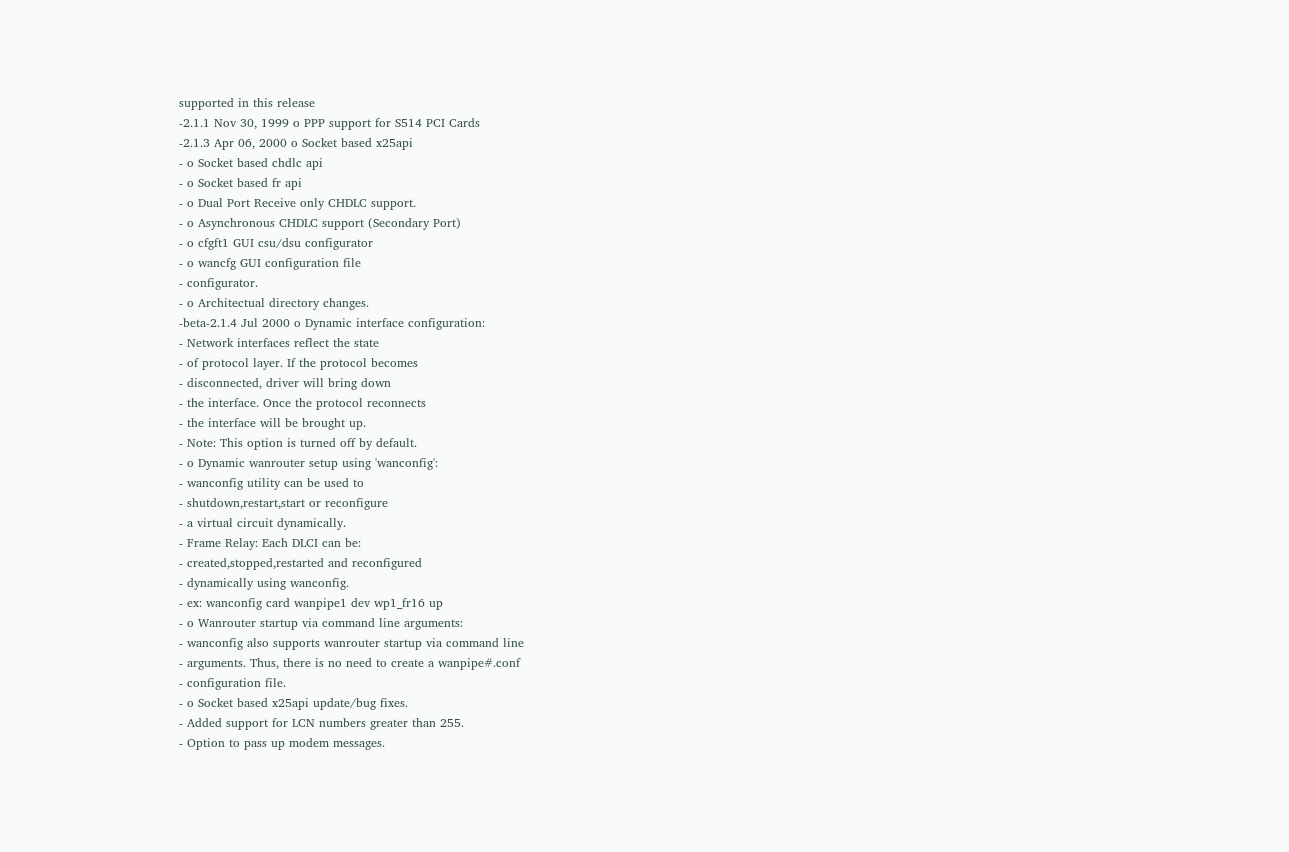supported in this release
-2.1.1 Nov 30, 1999 o PPP support for S514 PCI Cards
-2.1.3 Apr 06, 2000 o Socket based x25api
- o Socket based chdlc api
- o Socket based fr api
- o Dual Port Receive only CHDLC support.
- o Asynchronous CHDLC support (Secondary Port)
- o cfgft1 GUI csu/dsu configurator
- o wancfg GUI configuration file
- configurator.
- o Architectual directory changes.
-beta-2.1.4 Jul 2000 o Dynamic interface configuration:
- Network interfaces reflect the state
- of protocol layer. If the protocol becomes
- disconnected, driver will bring down
- the interface. Once the protocol reconnects
- the interface will be brought up.
- Note: This option is turned off by default.
- o Dynamic wanrouter setup using 'wanconfig':
- wanconfig utility can be used to
- shutdown,restart,start or reconfigure
- a virtual circuit dynamically.
- Frame Relay: Each DLCI can be:
- created,stopped,restarted and reconfigured
- dynamically using wanconfig.
- ex: wanconfig card wanpipe1 dev wp1_fr16 up
- o Wanrouter startup via command line arguments:
- wanconfig also supports wanrouter startup via command line
- arguments. Thus, there is no need to create a wanpipe#.conf
- configuration file.
- o Socket based x25api update/bug fixes.
- Added support for LCN numbers greater than 255.
- Option to pass up modem messages.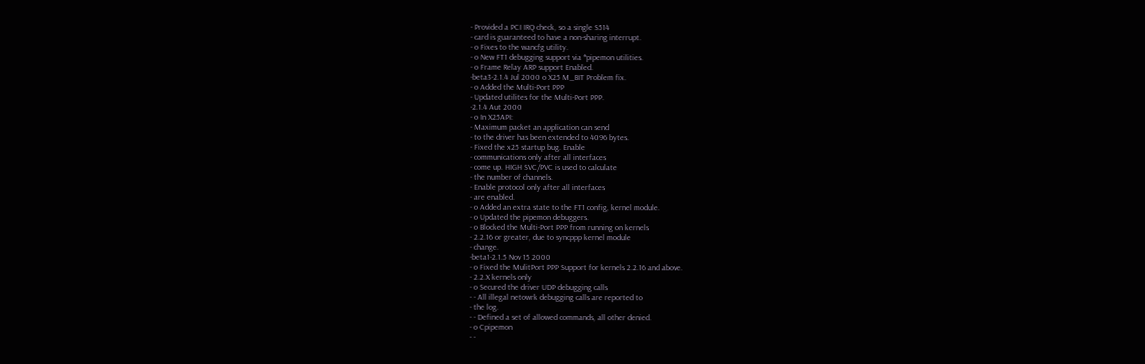- Provided a PCI IRQ check, so a single S514
- card is guaranteed to have a non-sharing interrupt.
- o Fixes to the wancfg utility.
- o New FT1 debugging support via *pipemon utilities.
- o Frame Relay ARP support Enabled.
-beta3-2.1.4 Jul 2000 o X25 M_BIT Problem fix.
- o Added the Multi-Port PPP
- Updated utilites for the Multi-Port PPP.
-2.1.4 Aut 2000
- o In X25API:
- Maximum packet an application can send
- to the driver has been extended to 4096 bytes.
- Fixed the x25 startup bug. Enable
- communications only after all interfaces
- come up. HIGH SVC/PVC is used to calculate
- the number of channels.
- Enable protocol only after all interfaces
- are enabled.
- o Added an extra state to the FT1 config, kernel module.
- o Updated the pipemon debuggers.
- o Blocked the Multi-Port PPP from running on kernels
- 2.2.16 or greater, due to syncppp kernel module
- change.
-beta1-2.1.5 Nov 15 2000
- o Fixed the MulitPort PPP Support for kernels 2.2.16 and above.
- 2.2.X kernels only
- o Secured the driver UDP debugging calls
- - All illegal netowrk debugging calls are reported to
- the log.
- - Defined a set of allowed commands, all other denied.
- o Cpipemon
- -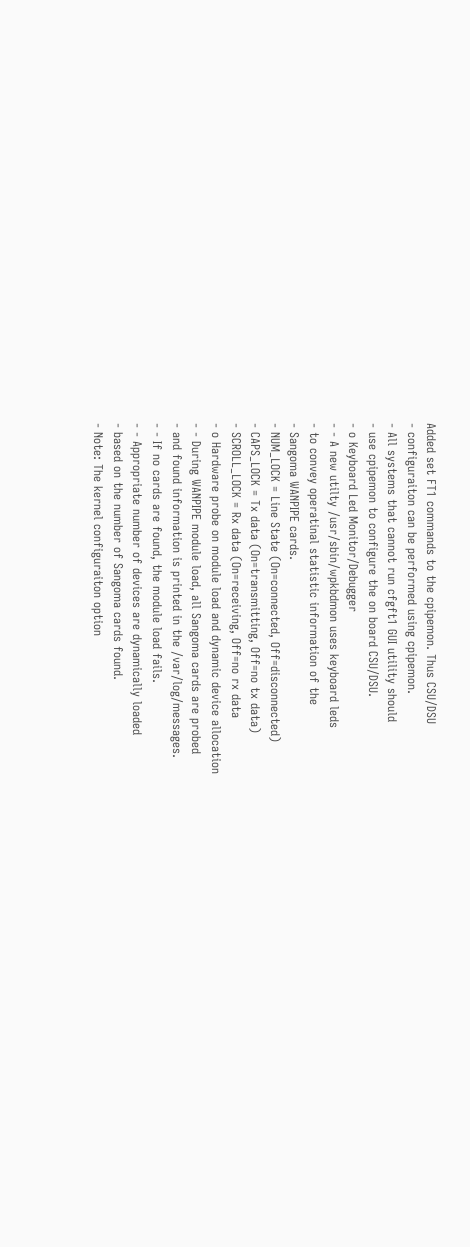Added set FT1 commands to the cpipemon. Thus CSU/DSU
- configuraiton can be performed using cpipemon.
- All systems that cannot run cfgft1 GUI utility should
- use cpipemon to configure the on board CSU/DSU.
- o Keyboard Led Monitor/Debugger
- - A new utilty /usr/sbin/wpkbdmon uses keyboard leds
- to convey operatinal statistic information of the
- Sangoma WANPIPE cards.
- NUM_LOCK = Line State (On=connected, Off=disconnected)
- CAPS_LOCK = Tx data (On=transmitting, Off=no tx data)
- SCROLL_LOCK = Rx data (On=receiving, Off=no rx data
- o Hardware probe on module load and dynamic device allocation
- - During WANPIPE module load, all Sangoma cards are probed
- and found information is printed in the /var/log/messages.
- - If no cards are found, the module load fails.
- - Appropriate number of devices are dynamically loaded
- based on the number of Sangoma cards found.
- Note: The kernel configuraiton option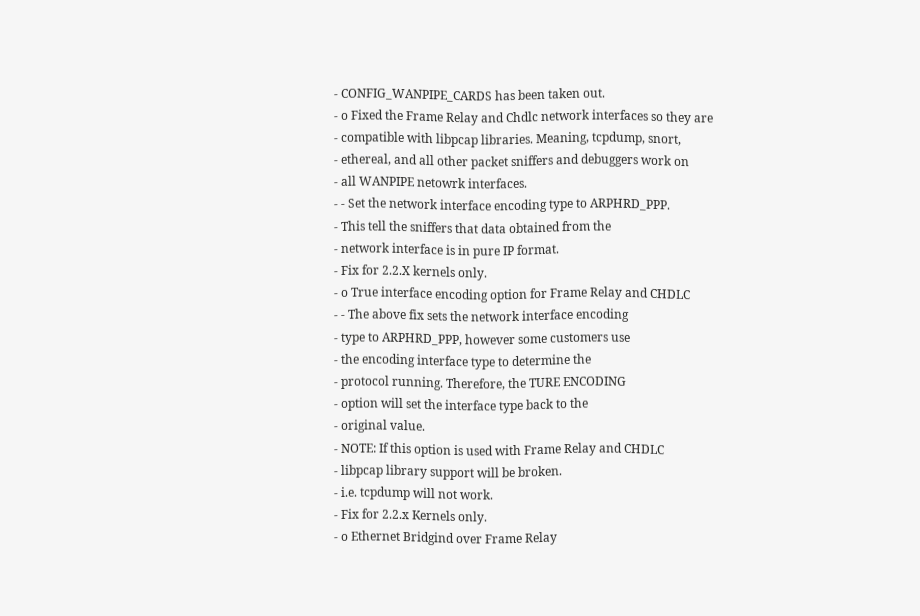- CONFIG_WANPIPE_CARDS has been taken out.
- o Fixed the Frame Relay and Chdlc network interfaces so they are
- compatible with libpcap libraries. Meaning, tcpdump, snort,
- ethereal, and all other packet sniffers and debuggers work on
- all WANPIPE netowrk interfaces.
- - Set the network interface encoding type to ARPHRD_PPP.
- This tell the sniffers that data obtained from the
- network interface is in pure IP format.
- Fix for 2.2.X kernels only.
- o True interface encoding option for Frame Relay and CHDLC
- - The above fix sets the network interface encoding
- type to ARPHRD_PPP, however some customers use
- the encoding interface type to determine the
- protocol running. Therefore, the TURE ENCODING
- option will set the interface type back to the
- original value.
- NOTE: If this option is used with Frame Relay and CHDLC
- libpcap library support will be broken.
- i.e. tcpdump will not work.
- Fix for 2.2.x Kernels only.
- o Ethernet Bridgind over Frame Relay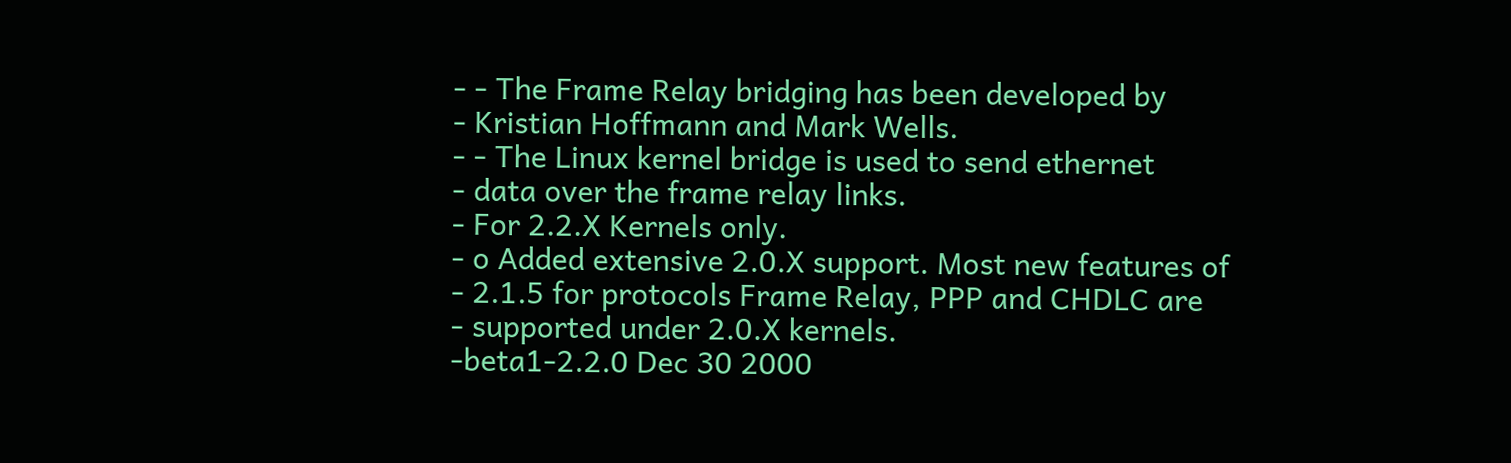- - The Frame Relay bridging has been developed by
- Kristian Hoffmann and Mark Wells.
- - The Linux kernel bridge is used to send ethernet
- data over the frame relay links.
- For 2.2.X Kernels only.
- o Added extensive 2.0.X support. Most new features of
- 2.1.5 for protocols Frame Relay, PPP and CHDLC are
- supported under 2.0.X kernels.
-beta1-2.2.0 Dec 30 2000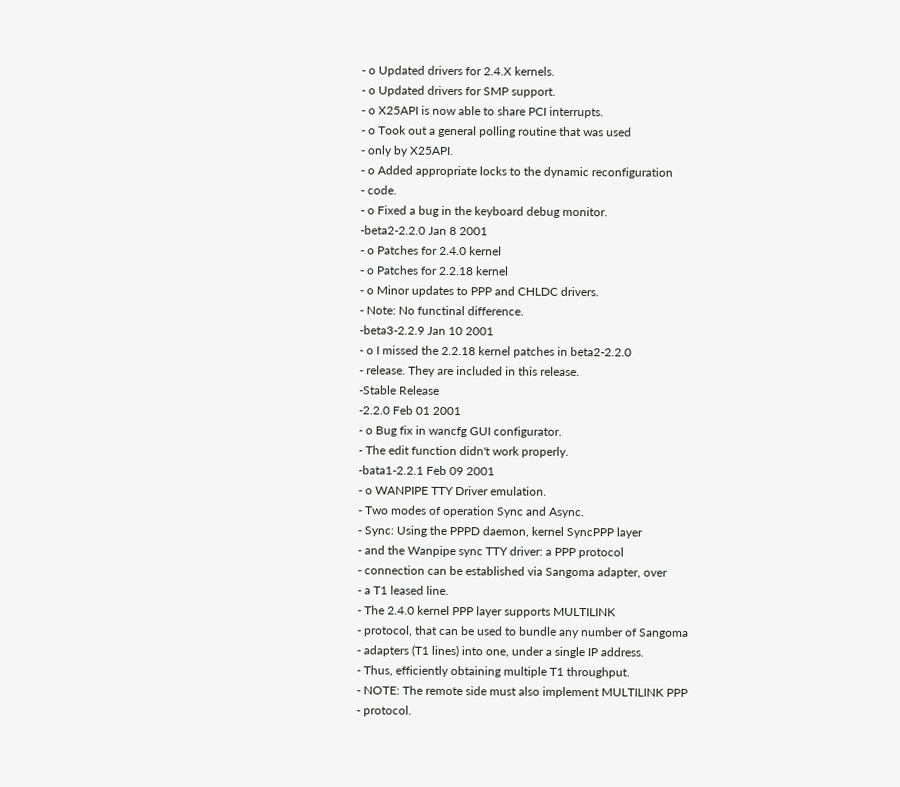- o Updated drivers for 2.4.X kernels.
- o Updated drivers for SMP support.
- o X25API is now able to share PCI interrupts.
- o Took out a general polling routine that was used
- only by X25API.
- o Added appropriate locks to the dynamic reconfiguration
- code.
- o Fixed a bug in the keyboard debug monitor.
-beta2-2.2.0 Jan 8 2001
- o Patches for 2.4.0 kernel
- o Patches for 2.2.18 kernel
- o Minor updates to PPP and CHLDC drivers.
- Note: No functinal difference.
-beta3-2.2.9 Jan 10 2001
- o I missed the 2.2.18 kernel patches in beta2-2.2.0
- release. They are included in this release.
-Stable Release
-2.2.0 Feb 01 2001
- o Bug fix in wancfg GUI configurator.
- The edit function didn't work properly.
-bata1-2.2.1 Feb 09 2001
- o WANPIPE TTY Driver emulation.
- Two modes of operation Sync and Async.
- Sync: Using the PPPD daemon, kernel SyncPPP layer
- and the Wanpipe sync TTY driver: a PPP protocol
- connection can be established via Sangoma adapter, over
- a T1 leased line.
- The 2.4.0 kernel PPP layer supports MULTILINK
- protocol, that can be used to bundle any number of Sangoma
- adapters (T1 lines) into one, under a single IP address.
- Thus, efficiently obtaining multiple T1 throughput.
- NOTE: The remote side must also implement MULTILINK PPP
- protocol.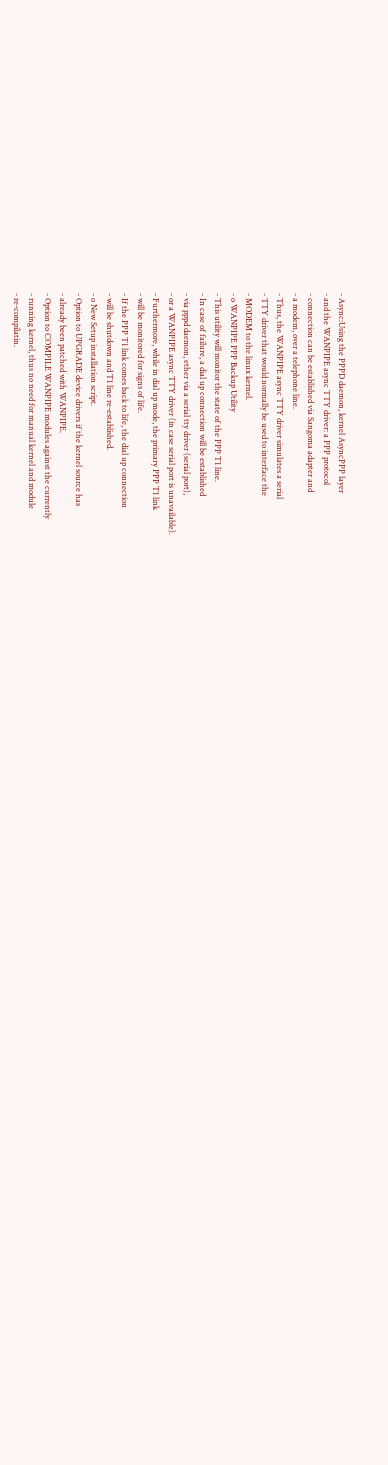- Async:Using the PPPD daemon, kernel AsyncPPP layer
- and the WANPIPE async TTY driver: a PPP protocol
- connection can be established via Sangoma adapter and
- a modem, over a telephone line.
- Thus, the WANPIPE async TTY driver simulates a serial
- TTY driver that would normally be used to interface the
- MODEM to the linux kernel.
- o WANPIPE PPP Backup Utility
- This utility will monitor the state of the PPP T1 line.
- In case of failure, a dial up connection will be established
- via pppd daemon, ether via a serial tty driver (serial port),
- or a WANPIPE async TTY driver (in case serial port is unavailable).
- Furthermore, while in dial up mode, the primary PPP T1 link
- will be monitored for signs of life.
- If the PPP T1 link comes back to life, the dial up connection
- will be shutdown and T1 line re-established.
- o New Setup installation script.
- Option to UPGRADE device drivers if the kernel source has
- already been patched with WANPIPE.
- Option to COMPILE WANPIPE modules against the currently
- running kernel, thus no need for manual kernel and module
- re-compilatin.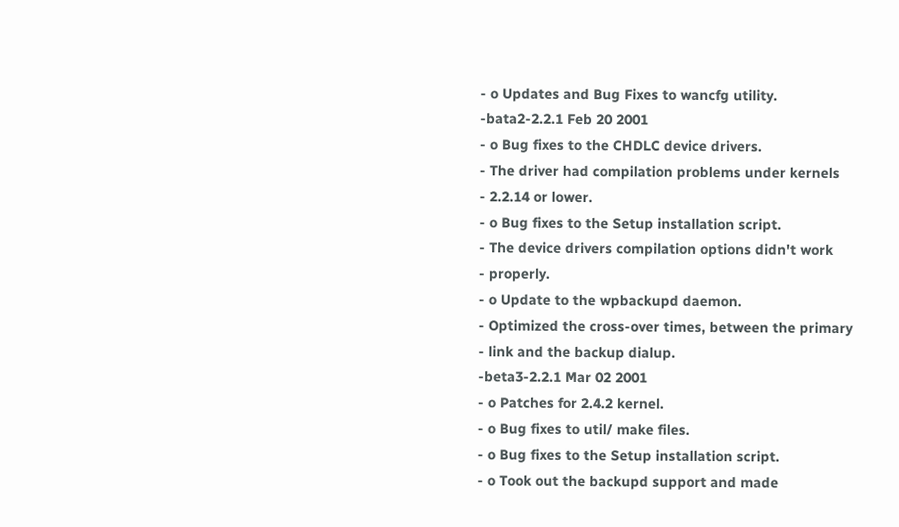- o Updates and Bug Fixes to wancfg utility.
-bata2-2.2.1 Feb 20 2001
- o Bug fixes to the CHDLC device drivers.
- The driver had compilation problems under kernels
- 2.2.14 or lower.
- o Bug fixes to the Setup installation script.
- The device drivers compilation options didn't work
- properly.
- o Update to the wpbackupd daemon.
- Optimized the cross-over times, between the primary
- link and the backup dialup.
-beta3-2.2.1 Mar 02 2001
- o Patches for 2.4.2 kernel.
- o Bug fixes to util/ make files.
- o Bug fixes to the Setup installation script.
- o Took out the backupd support and made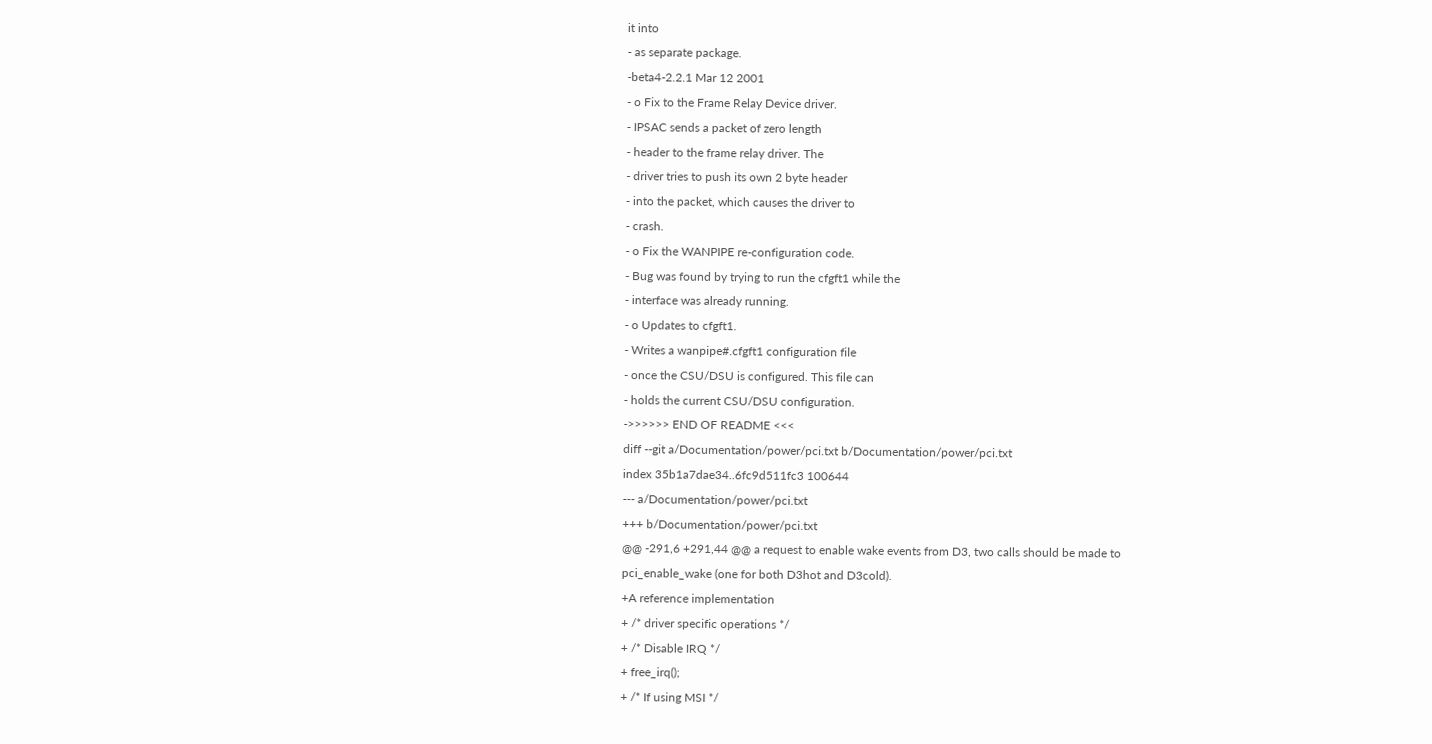it into
- as separate package.
-beta4-2.2.1 Mar 12 2001
- o Fix to the Frame Relay Device driver.
- IPSAC sends a packet of zero length
- header to the frame relay driver. The
- driver tries to push its own 2 byte header
- into the packet, which causes the driver to
- crash.
- o Fix the WANPIPE re-configuration code.
- Bug was found by trying to run the cfgft1 while the
- interface was already running.
- o Updates to cfgft1.
- Writes a wanpipe#.cfgft1 configuration file
- once the CSU/DSU is configured. This file can
- holds the current CSU/DSU configuration.
->>>>>> END OF README <<<
diff --git a/Documentation/power/pci.txt b/Documentation/power/pci.txt
index 35b1a7dae34..6fc9d511fc3 100644
--- a/Documentation/power/pci.txt
+++ b/Documentation/power/pci.txt
@@ -291,6 +291,44 @@ a request to enable wake events from D3, two calls should be made to
pci_enable_wake (one for both D3hot and D3cold).
+A reference implementation
+ /* driver specific operations */
+ /* Disable IRQ */
+ free_irq();
+ /* If using MSI */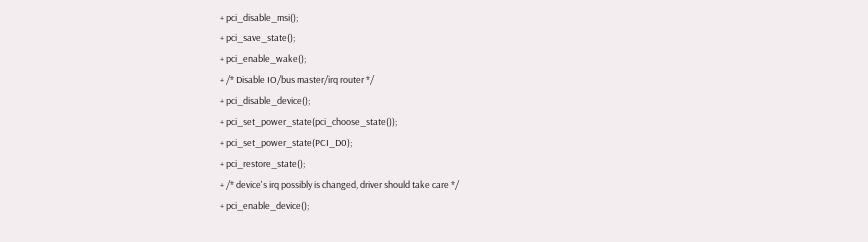+ pci_disable_msi();
+ pci_save_state();
+ pci_enable_wake();
+ /* Disable IO/bus master/irq router */
+ pci_disable_device();
+ pci_set_power_state(pci_choose_state());
+ pci_set_power_state(PCI_D0);
+ pci_restore_state();
+ /* device's irq possibly is changed, driver should take care */
+ pci_enable_device();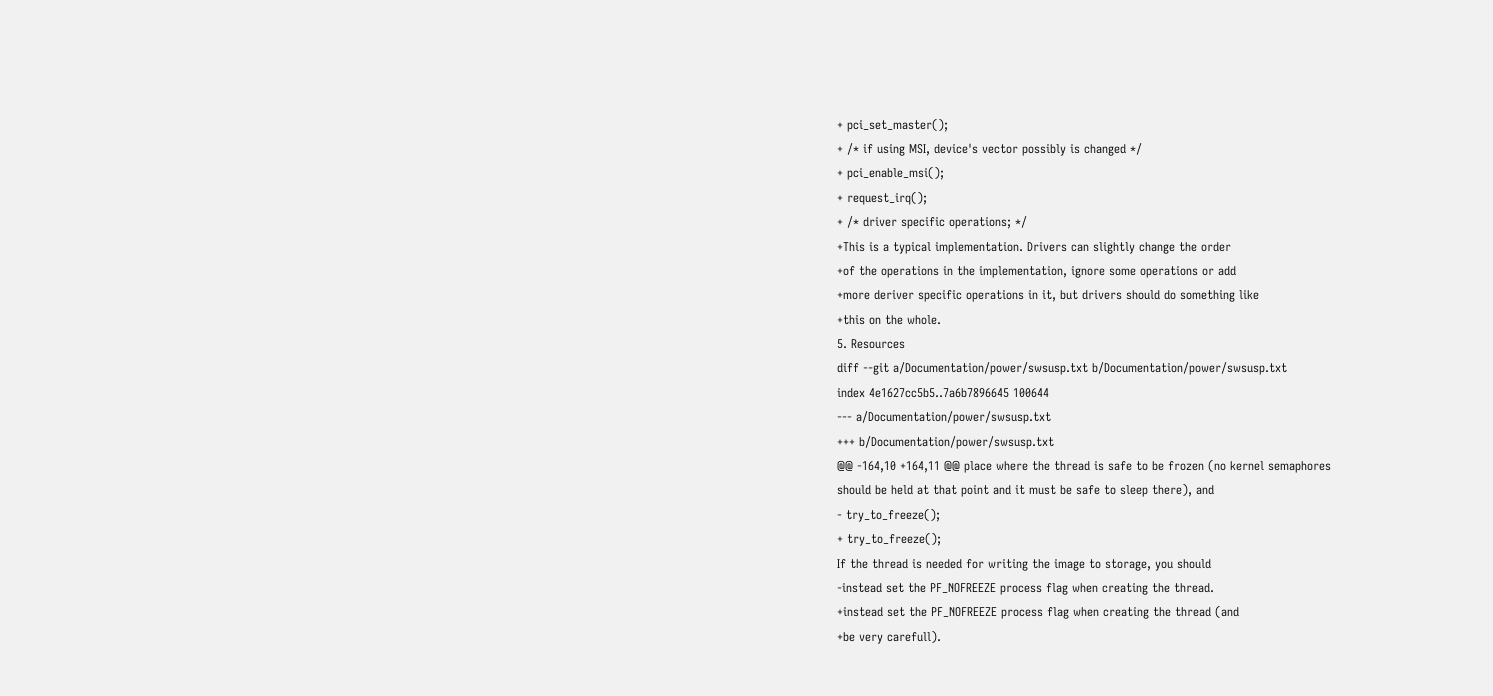+ pci_set_master();
+ /* if using MSI, device's vector possibly is changed */
+ pci_enable_msi();
+ request_irq();
+ /* driver specific operations; */
+This is a typical implementation. Drivers can slightly change the order
+of the operations in the implementation, ignore some operations or add
+more deriver specific operations in it, but drivers should do something like
+this on the whole.
5. Resources
diff --git a/Documentation/power/swsusp.txt b/Documentation/power/swsusp.txt
index 4e1627cc5b5..7a6b7896645 100644
--- a/Documentation/power/swsusp.txt
+++ b/Documentation/power/swsusp.txt
@@ -164,10 +164,11 @@ place where the thread is safe to be frozen (no kernel semaphores
should be held at that point and it must be safe to sleep there), and
- try_to_freeze();
+ try_to_freeze();
If the thread is needed for writing the image to storage, you should
-instead set the PF_NOFREEZE process flag when creating the thread.
+instead set the PF_NOFREEZE process flag when creating the thread (and
+be very carefull).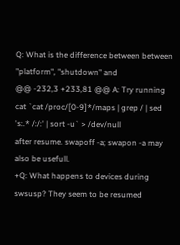Q: What is the difference between between "platform", "shutdown" and
@@ -232,3 +233,81 @@ A: Try running
cat `cat /proc/[0-9]*/maps | grep / | sed 's:.* /:/:' | sort -u` > /dev/null
after resume. swapoff -a; swapon -a may also be usefull.
+Q: What happens to devices during swsusp? They seem to be resumed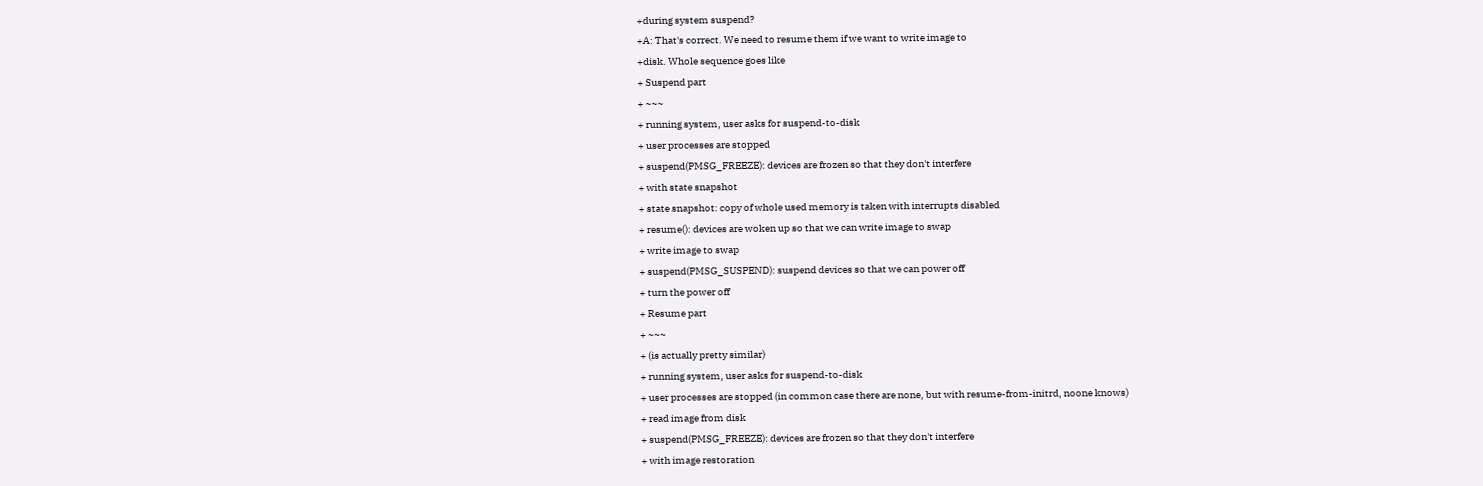+during system suspend?
+A: That's correct. We need to resume them if we want to write image to
+disk. Whole sequence goes like
+ Suspend part
+ ~~~
+ running system, user asks for suspend-to-disk
+ user processes are stopped
+ suspend(PMSG_FREEZE): devices are frozen so that they don't interfere
+ with state snapshot
+ state snapshot: copy of whole used memory is taken with interrupts disabled
+ resume(): devices are woken up so that we can write image to swap
+ write image to swap
+ suspend(PMSG_SUSPEND): suspend devices so that we can power off
+ turn the power off
+ Resume part
+ ~~~
+ (is actually pretty similar)
+ running system, user asks for suspend-to-disk
+ user processes are stopped (in common case there are none, but with resume-from-initrd, noone knows)
+ read image from disk
+ suspend(PMSG_FREEZE): devices are frozen so that they don't interfere
+ with image restoration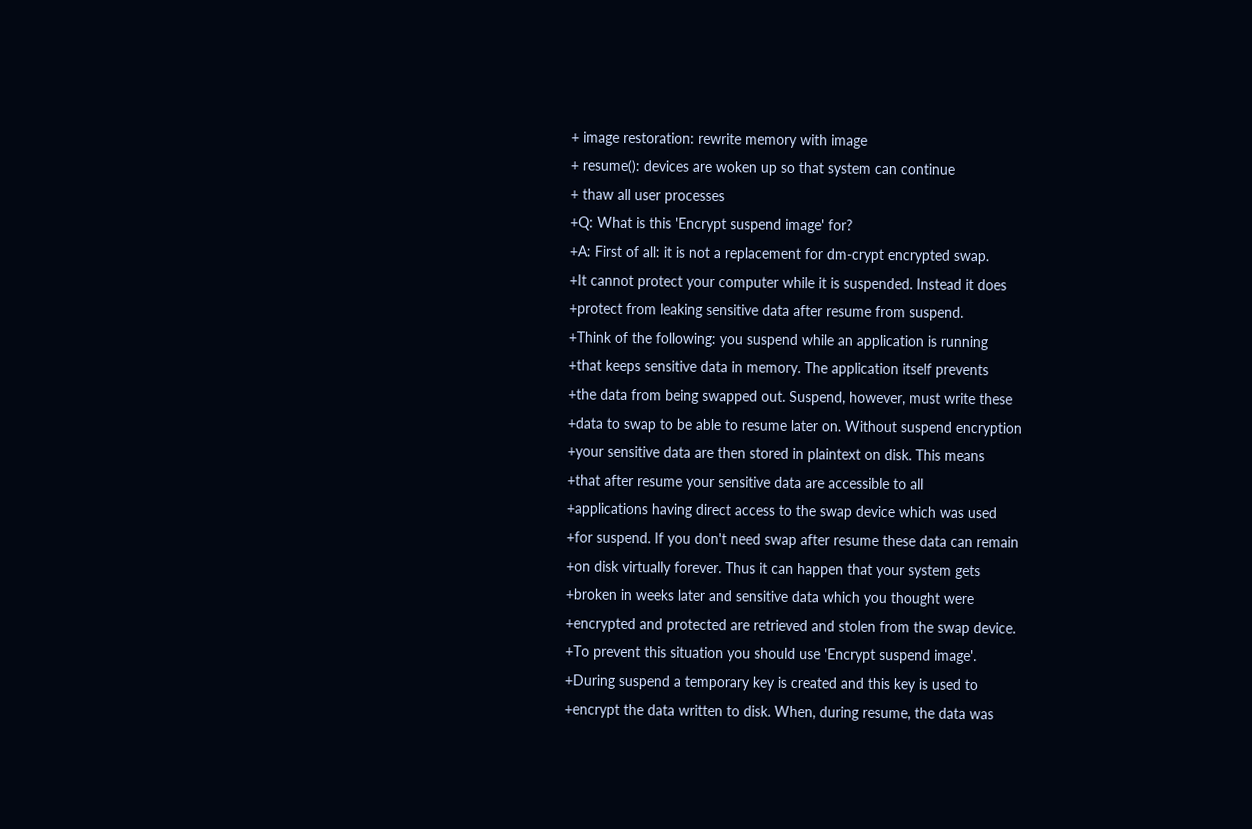+ image restoration: rewrite memory with image
+ resume(): devices are woken up so that system can continue
+ thaw all user processes
+Q: What is this 'Encrypt suspend image' for?
+A: First of all: it is not a replacement for dm-crypt encrypted swap.
+It cannot protect your computer while it is suspended. Instead it does
+protect from leaking sensitive data after resume from suspend.
+Think of the following: you suspend while an application is running
+that keeps sensitive data in memory. The application itself prevents
+the data from being swapped out. Suspend, however, must write these
+data to swap to be able to resume later on. Without suspend encryption
+your sensitive data are then stored in plaintext on disk. This means
+that after resume your sensitive data are accessible to all
+applications having direct access to the swap device which was used
+for suspend. If you don't need swap after resume these data can remain
+on disk virtually forever. Thus it can happen that your system gets
+broken in weeks later and sensitive data which you thought were
+encrypted and protected are retrieved and stolen from the swap device.
+To prevent this situation you should use 'Encrypt suspend image'.
+During suspend a temporary key is created and this key is used to
+encrypt the data written to disk. When, during resume, the data was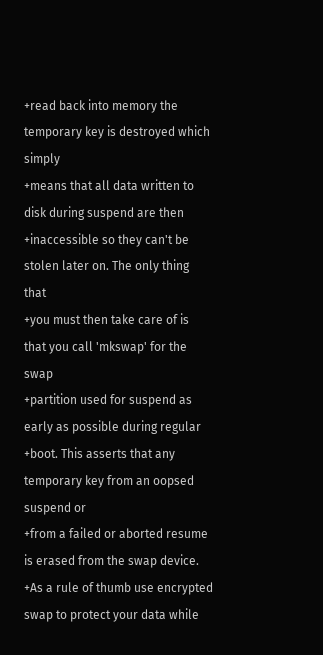+read back into memory the temporary key is destroyed which simply
+means that all data written to disk during suspend are then
+inaccessible so they can't be stolen later on. The only thing that
+you must then take care of is that you call 'mkswap' for the swap
+partition used for suspend as early as possible during regular
+boot. This asserts that any temporary key from an oopsed suspend or
+from a failed or aborted resume is erased from the swap device.
+As a rule of thumb use encrypted swap to protect your data while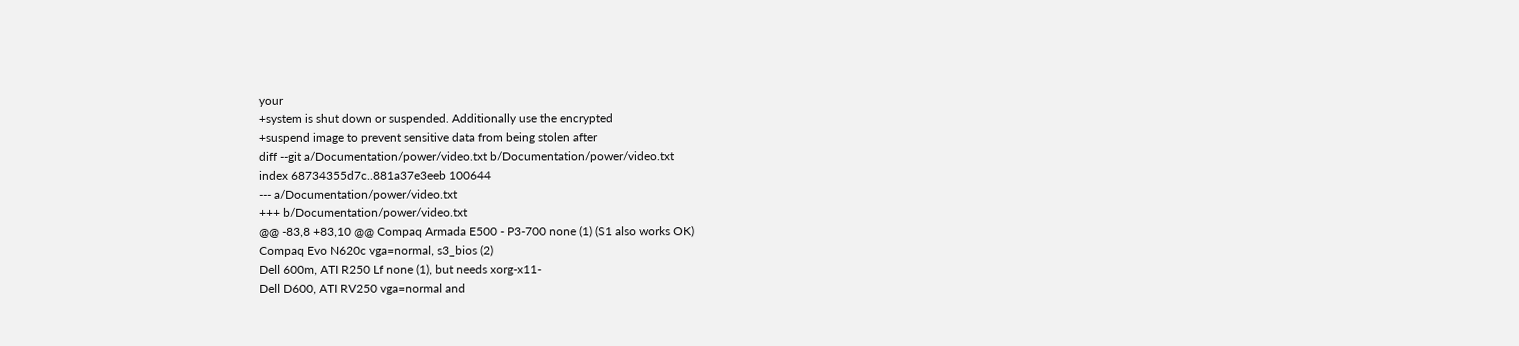your
+system is shut down or suspended. Additionally use the encrypted
+suspend image to prevent sensitive data from being stolen after
diff --git a/Documentation/power/video.txt b/Documentation/power/video.txt
index 68734355d7c..881a37e3eeb 100644
--- a/Documentation/power/video.txt
+++ b/Documentation/power/video.txt
@@ -83,8 +83,10 @@ Compaq Armada E500 - P3-700 none (1) (S1 also works OK)
Compaq Evo N620c vga=normal, s3_bios (2)
Dell 600m, ATI R250 Lf none (1), but needs xorg-x11-
Dell D600, ATI RV250 vga=normal and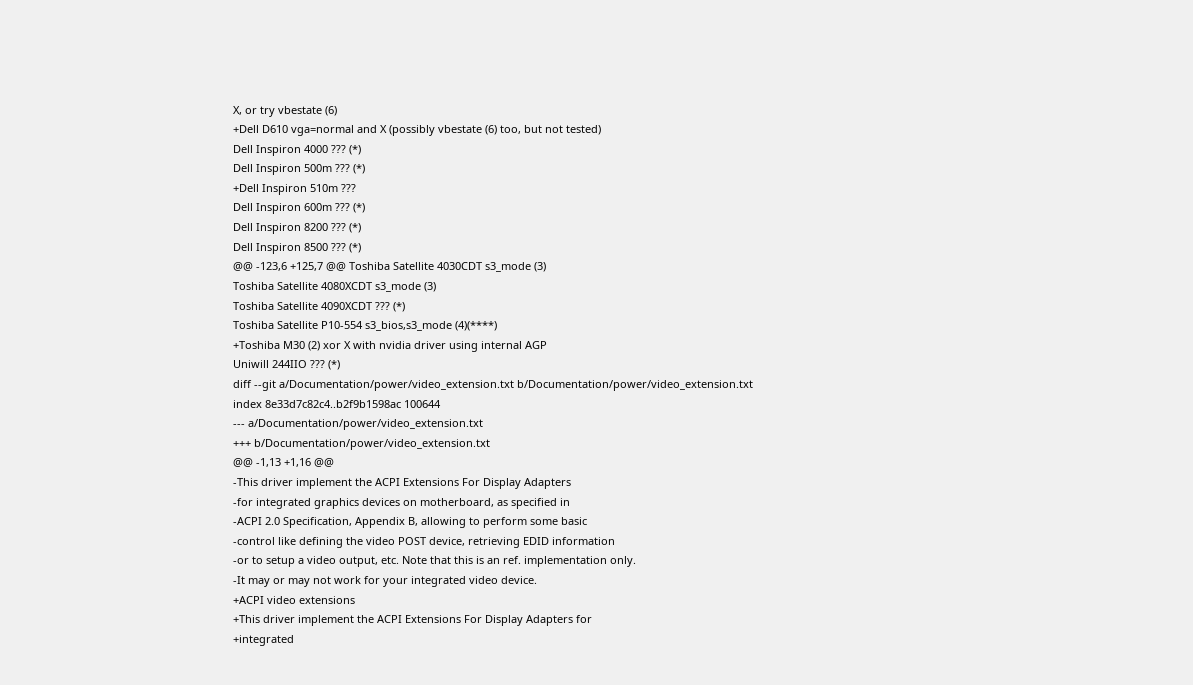X, or try vbestate (6)
+Dell D610 vga=normal and X (possibly vbestate (6) too, but not tested)
Dell Inspiron 4000 ??? (*)
Dell Inspiron 500m ??? (*)
+Dell Inspiron 510m ???
Dell Inspiron 600m ??? (*)
Dell Inspiron 8200 ??? (*)
Dell Inspiron 8500 ??? (*)
@@ -123,6 +125,7 @@ Toshiba Satellite 4030CDT s3_mode (3)
Toshiba Satellite 4080XCDT s3_mode (3)
Toshiba Satellite 4090XCDT ??? (*)
Toshiba Satellite P10-554 s3_bios,s3_mode (4)(****)
+Toshiba M30 (2) xor X with nvidia driver using internal AGP
Uniwill 244IIO ??? (*)
diff --git a/Documentation/power/video_extension.txt b/Documentation/power/video_extension.txt
index 8e33d7c82c4..b2f9b1598ac 100644
--- a/Documentation/power/video_extension.txt
+++ b/Documentation/power/video_extension.txt
@@ -1,13 +1,16 @@
-This driver implement the ACPI Extensions For Display Adapters
-for integrated graphics devices on motherboard, as specified in
-ACPI 2.0 Specification, Appendix B, allowing to perform some basic
-control like defining the video POST device, retrieving EDID information
-or to setup a video output, etc. Note that this is an ref. implementation only.
-It may or may not work for your integrated video device.
+ACPI video extensions
+This driver implement the ACPI Extensions For Display Adapters for
+integrated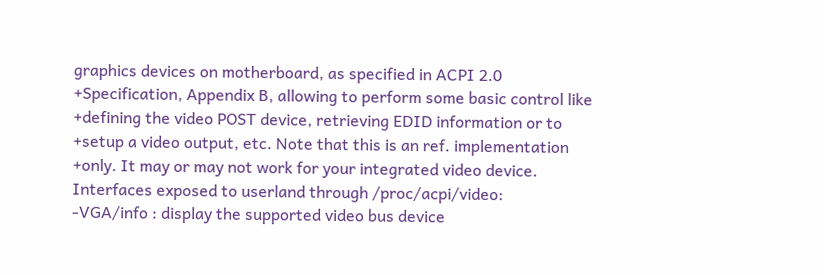graphics devices on motherboard, as specified in ACPI 2.0
+Specification, Appendix B, allowing to perform some basic control like
+defining the video POST device, retrieving EDID information or to
+setup a video output, etc. Note that this is an ref. implementation
+only. It may or may not work for your integrated video device.
Interfaces exposed to userland through /proc/acpi/video:
-VGA/info : display the supported video bus device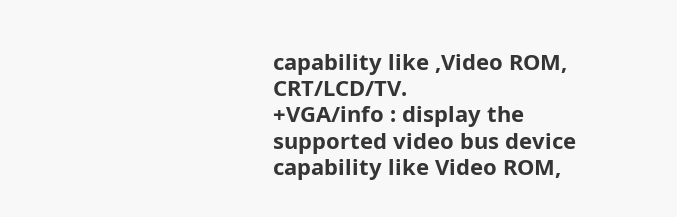capability like ,Video ROM, CRT/LCD/TV.
+VGA/info : display the supported video bus device capability like Video ROM,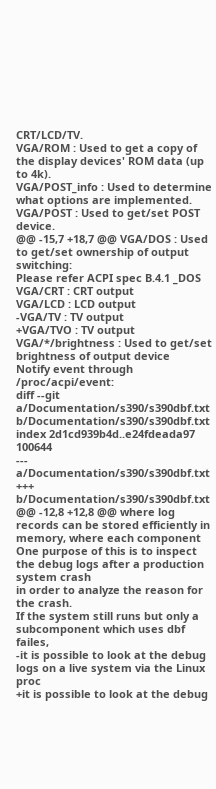CRT/LCD/TV.
VGA/ROM : Used to get a copy of the display devices' ROM data (up to 4k).
VGA/POST_info : Used to determine what options are implemented.
VGA/POST : Used to get/set POST device.
@@ -15,7 +18,7 @@ VGA/DOS : Used to get/set ownership of output switching:
Please refer ACPI spec B.4.1 _DOS
VGA/CRT : CRT output
VGA/LCD : LCD output
-VGA/TV : TV output
+VGA/TVO : TV output
VGA/*/brightness : Used to get/set brightness of output device
Notify event through /proc/acpi/event:
diff --git a/Documentation/s390/s390dbf.txt b/Documentation/s390/s390dbf.txt
index 2d1cd939b4d..e24fdeada97 100644
--- a/Documentation/s390/s390dbf.txt
+++ b/Documentation/s390/s390dbf.txt
@@ -12,8 +12,8 @@ where log records can be stored efficiently in memory, where each component
One purpose of this is to inspect the debug logs after a production system crash
in order to analyze the reason for the crash.
If the system still runs but only a subcomponent which uses dbf failes,
-it is possible to look at the debug logs on a live system via the Linux proc
+it is possible to look at the debug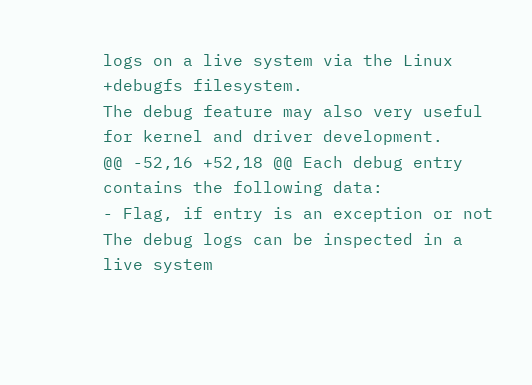logs on a live system via the Linux
+debugfs filesystem.
The debug feature may also very useful for kernel and driver development.
@@ -52,16 +52,18 @@ Each debug entry contains the following data:
- Flag, if entry is an exception or not
The debug logs can be inspected in a live system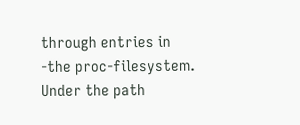through entries in
-the proc-filesystem. Under the path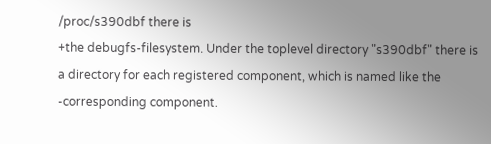/proc/s390dbf there is
+the debugfs-filesystem. Under the toplevel directory "s390dbf" there is
a directory for each registered component, which is named like the
-corresponding component.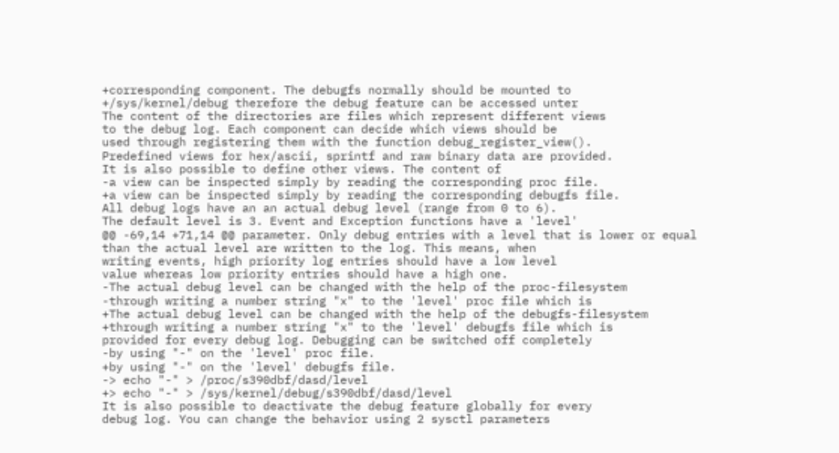+corresponding component. The debugfs normally should be mounted to
+/sys/kernel/debug therefore the debug feature can be accessed unter
The content of the directories are files which represent different views
to the debug log. Each component can decide which views should be
used through registering them with the function debug_register_view().
Predefined views for hex/ascii, sprintf and raw binary data are provided.
It is also possible to define other views. The content of
-a view can be inspected simply by reading the corresponding proc file.
+a view can be inspected simply by reading the corresponding debugfs file.
All debug logs have an an actual debug level (range from 0 to 6).
The default level is 3. Event and Exception functions have a 'level'
@@ -69,14 +71,14 @@ parameter. Only debug entries with a level that is lower or equal
than the actual level are written to the log. This means, when
writing events, high priority log entries should have a low level
value whereas low priority entries should have a high one.
-The actual debug level can be changed with the help of the proc-filesystem
-through writing a number string "x" to the 'level' proc file which is
+The actual debug level can be changed with the help of the debugfs-filesystem
+through writing a number string "x" to the 'level' debugfs file which is
provided for every debug log. Debugging can be switched off completely
-by using "-" on the 'level' proc file.
+by using "-" on the 'level' debugfs file.
-> echo "-" > /proc/s390dbf/dasd/level
+> echo "-" > /sys/kernel/debug/s390dbf/dasd/level
It is also possible to deactivate the debug feature globally for every
debug log. You can change the behavior using 2 sysctl parameters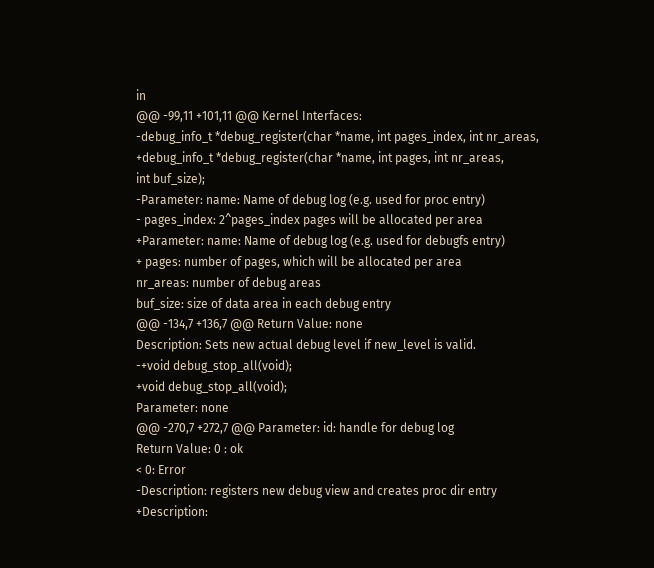in
@@ -99,11 +101,11 @@ Kernel Interfaces:
-debug_info_t *debug_register(char *name, int pages_index, int nr_areas,
+debug_info_t *debug_register(char *name, int pages, int nr_areas,
int buf_size);
-Parameter: name: Name of debug log (e.g. used for proc entry)
- pages_index: 2^pages_index pages will be allocated per area
+Parameter: name: Name of debug log (e.g. used for debugfs entry)
+ pages: number of pages, which will be allocated per area
nr_areas: number of debug areas
buf_size: size of data area in each debug entry
@@ -134,7 +136,7 @@ Return Value: none
Description: Sets new actual debug level if new_level is valid.
-+void debug_stop_all(void);
+void debug_stop_all(void);
Parameter: none
@@ -270,7 +272,7 @@ Parameter: id: handle for debug log
Return Value: 0 : ok
< 0: Error
-Description: registers new debug view and creates proc dir entry
+Description: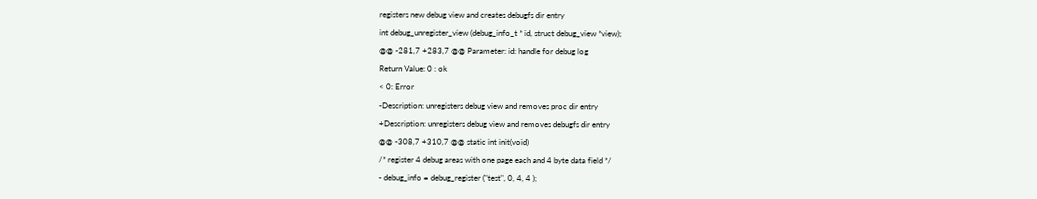registers new debug view and creates debugfs dir entry
int debug_unregister_view (debug_info_t * id, struct debug_view *view);
@@ -281,7 +283,7 @@ Parameter: id: handle for debug log
Return Value: 0 : ok
< 0: Error
-Description: unregisters debug view and removes proc dir entry
+Description: unregisters debug view and removes debugfs dir entry
@@ -308,7 +310,7 @@ static int init(void)
/* register 4 debug areas with one page each and 4 byte data field */
- debug_info = debug_register ("test", 0, 4, 4 );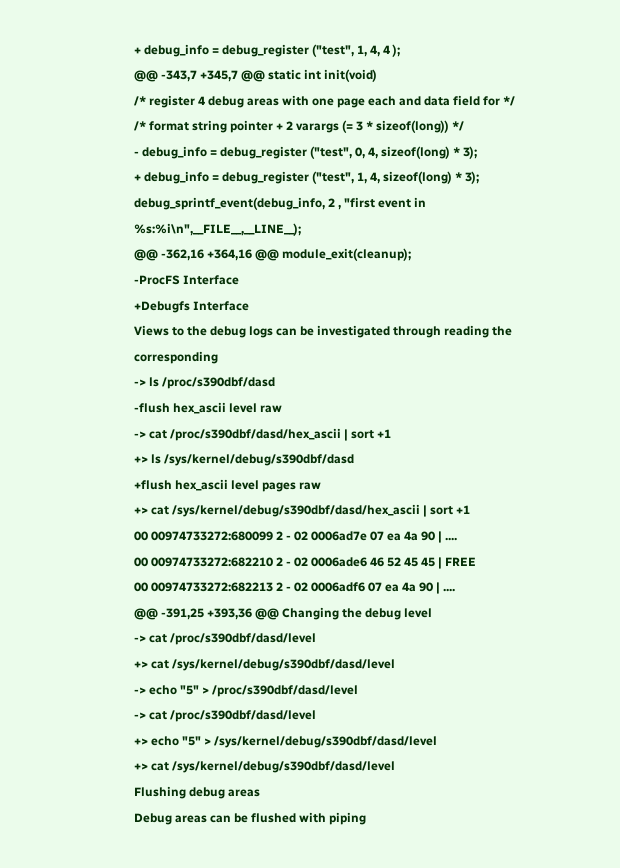+ debug_info = debug_register ("test", 1, 4, 4 );
@@ -343,7 +345,7 @@ static int init(void)
/* register 4 debug areas with one page each and data field for */
/* format string pointer + 2 varargs (= 3 * sizeof(long)) */
- debug_info = debug_register ("test", 0, 4, sizeof(long) * 3);
+ debug_info = debug_register ("test", 1, 4, sizeof(long) * 3);
debug_sprintf_event(debug_info, 2 , "first event in %s:%i\n",__FILE__,__LINE__);
@@ -362,16 +364,16 @@ module_exit(cleanup);
-ProcFS Interface
+Debugfs Interface
Views to the debug logs can be investigated through reading the corresponding
-> ls /proc/s390dbf/dasd
-flush hex_ascii level raw
-> cat /proc/s390dbf/dasd/hex_ascii | sort +1
+> ls /sys/kernel/debug/s390dbf/dasd
+flush hex_ascii level pages raw
+> cat /sys/kernel/debug/s390dbf/dasd/hex_ascii | sort +1
00 00974733272:680099 2 - 02 0006ad7e 07 ea 4a 90 | ....
00 00974733272:682210 2 - 02 0006ade6 46 52 45 45 | FREE
00 00974733272:682213 2 - 02 0006adf6 07 ea 4a 90 | ....
@@ -391,25 +393,36 @@ Changing the debug level
-> cat /proc/s390dbf/dasd/level
+> cat /sys/kernel/debug/s390dbf/dasd/level
-> echo "5" > /proc/s390dbf/dasd/level
-> cat /proc/s390dbf/dasd/level
+> echo "5" > /sys/kernel/debug/s390dbf/dasd/level
+> cat /sys/kernel/debug/s390dbf/dasd/level
Flushing debug areas
Debug areas can be flushed with piping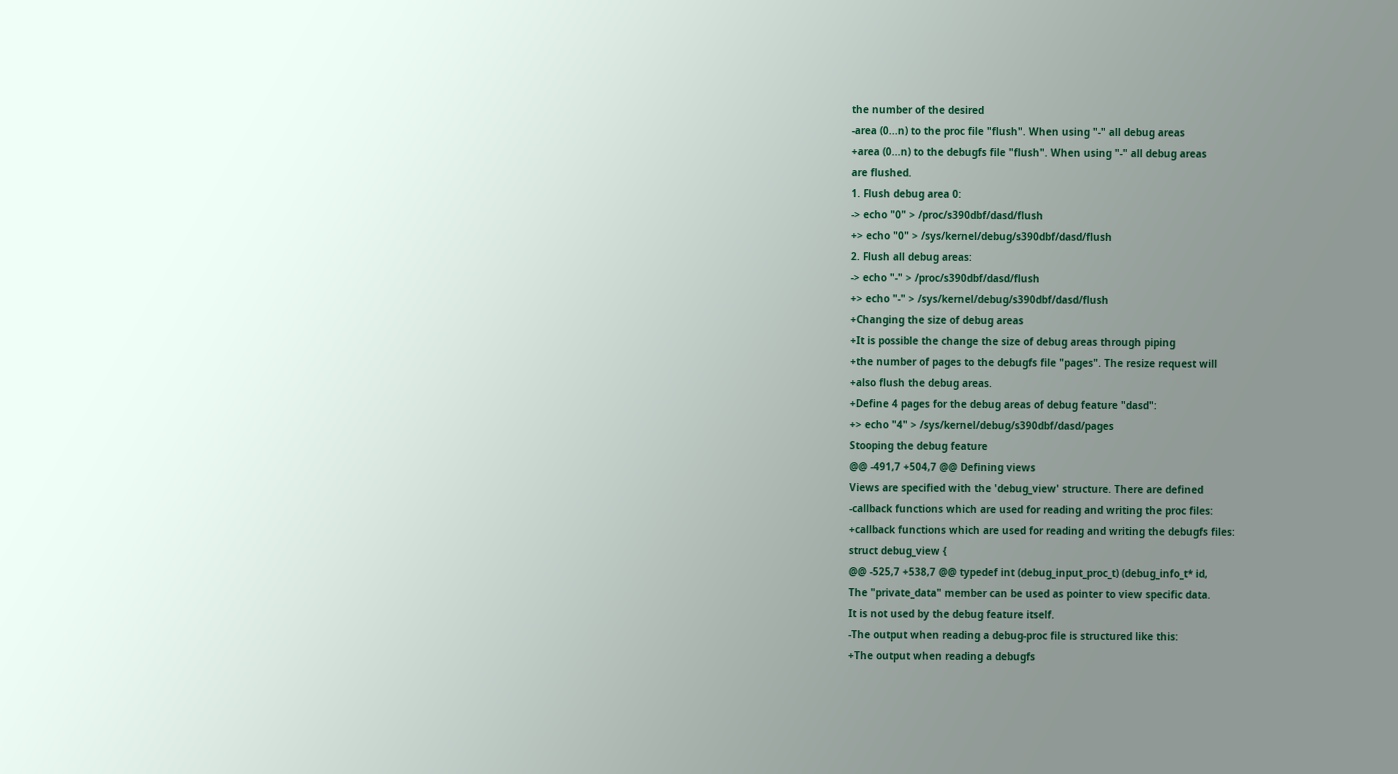the number of the desired
-area (0...n) to the proc file "flush". When using "-" all debug areas
+area (0...n) to the debugfs file "flush". When using "-" all debug areas
are flushed.
1. Flush debug area 0:
-> echo "0" > /proc/s390dbf/dasd/flush
+> echo "0" > /sys/kernel/debug/s390dbf/dasd/flush
2. Flush all debug areas:
-> echo "-" > /proc/s390dbf/dasd/flush
+> echo "-" > /sys/kernel/debug/s390dbf/dasd/flush
+Changing the size of debug areas
+It is possible the change the size of debug areas through piping
+the number of pages to the debugfs file "pages". The resize request will
+also flush the debug areas.
+Define 4 pages for the debug areas of debug feature "dasd":
+> echo "4" > /sys/kernel/debug/s390dbf/dasd/pages
Stooping the debug feature
@@ -491,7 +504,7 @@ Defining views
Views are specified with the 'debug_view' structure. There are defined
-callback functions which are used for reading and writing the proc files:
+callback functions which are used for reading and writing the debugfs files:
struct debug_view {
@@ -525,7 +538,7 @@ typedef int (debug_input_proc_t) (debug_info_t* id,
The "private_data" member can be used as pointer to view specific data.
It is not used by the debug feature itself.
-The output when reading a debug-proc file is structured like this:
+The output when reading a debugfs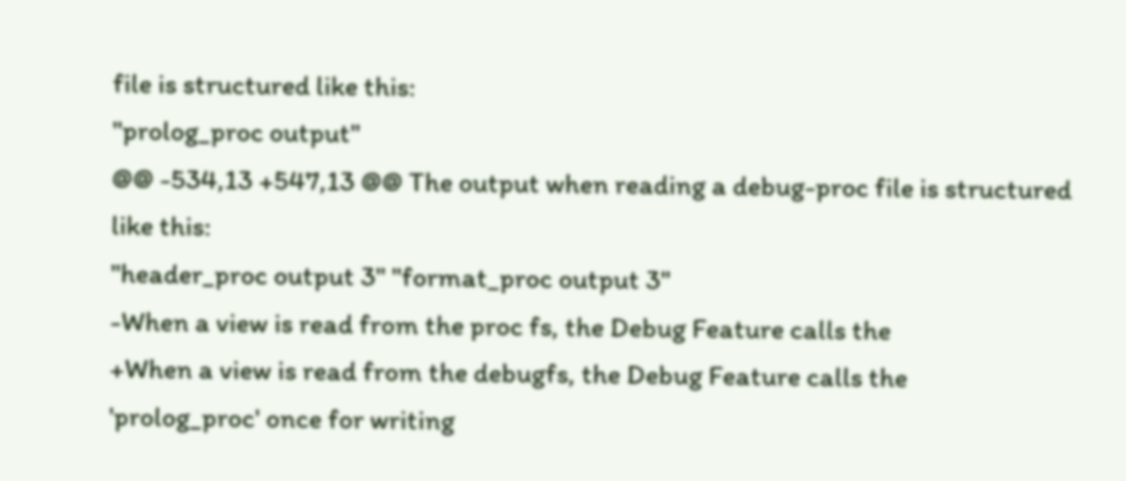file is structured like this:
"prolog_proc output"
@@ -534,13 +547,13 @@ The output when reading a debug-proc file is structured like this:
"header_proc output 3" "format_proc output 3"
-When a view is read from the proc fs, the Debug Feature calls the
+When a view is read from the debugfs, the Debug Feature calls the
'prolog_proc' once for writing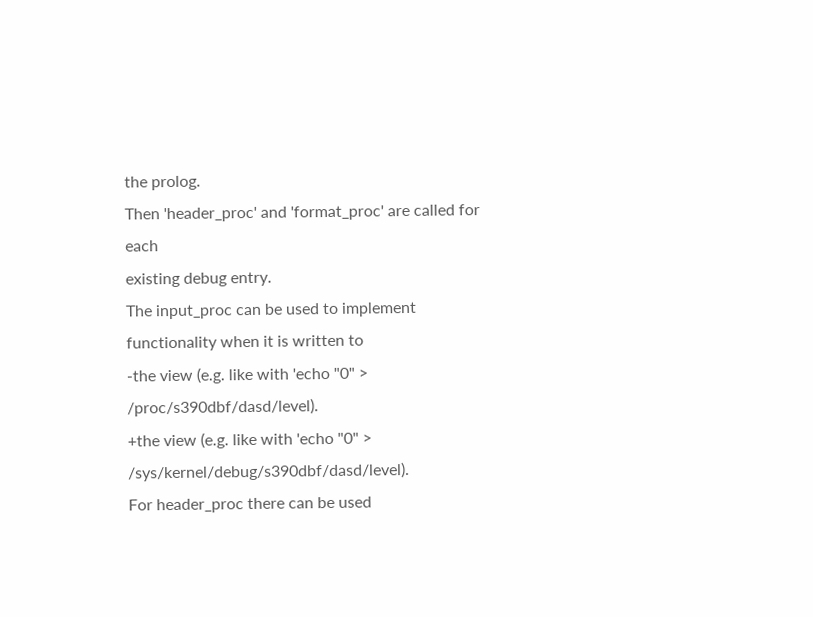the prolog.
Then 'header_proc' and 'format_proc' are called for each
existing debug entry.
The input_proc can be used to implement functionality when it is written to
-the view (e.g. like with 'echo "0" > /proc/s390dbf/dasd/level).
+the view (e.g. like with 'echo "0" > /sys/kernel/debug/s390dbf/dasd/level).
For header_proc there can be used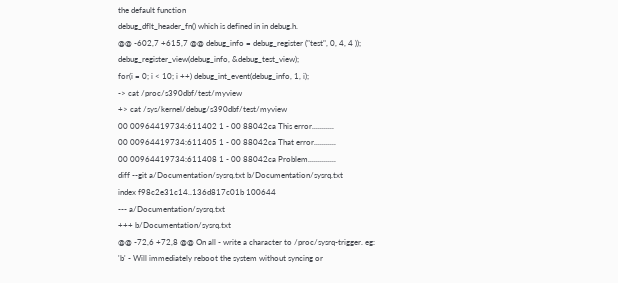the default function
debug_dflt_header_fn() which is defined in in debug.h.
@@ -602,7 +615,7 @@ debug_info = debug_register ("test", 0, 4, 4 ));
debug_register_view(debug_info, &debug_test_view);
for(i = 0; i < 10; i ++) debug_int_event(debug_info, 1, i);
-> cat /proc/s390dbf/test/myview
+> cat /sys/kernel/debug/s390dbf/test/myview
00 00964419734:611402 1 - 00 88042ca This error...........
00 00964419734:611405 1 - 00 88042ca That error...........
00 00964419734:611408 1 - 00 88042ca Problem..............
diff --git a/Documentation/sysrq.txt b/Documentation/sysrq.txt
index f98c2e31c14..136d817c01b 100644
--- a/Documentation/sysrq.txt
+++ b/Documentation/sysrq.txt
@@ -72,6 +72,8 @@ On all - write a character to /proc/sysrq-trigger. eg:
'b' - Will immediately reboot the system without syncing or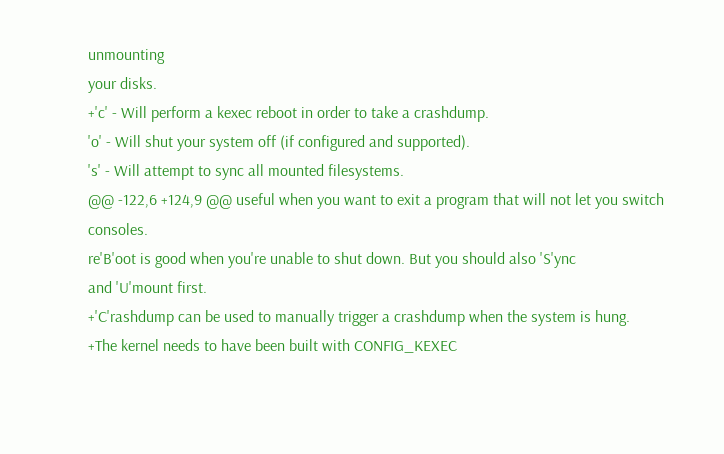unmounting
your disks.
+'c' - Will perform a kexec reboot in order to take a crashdump.
'o' - Will shut your system off (if configured and supported).
's' - Will attempt to sync all mounted filesystems.
@@ -122,6 +124,9 @@ useful when you want to exit a program that will not let you switch consoles.
re'B'oot is good when you're unable to shut down. But you should also 'S'ync
and 'U'mount first.
+'C'rashdump can be used to manually trigger a crashdump when the system is hung.
+The kernel needs to have been built with CONFIG_KEXEC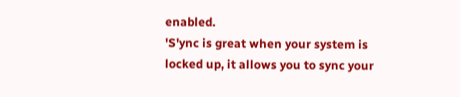enabled.
'S'ync is great when your system is locked up, it allows you to sync your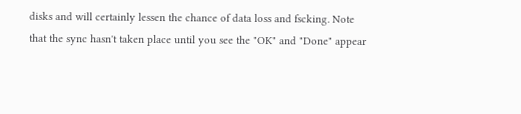disks and will certainly lessen the chance of data loss and fscking. Note
that the sync hasn't taken place until you see the "OK" and "Done" appear